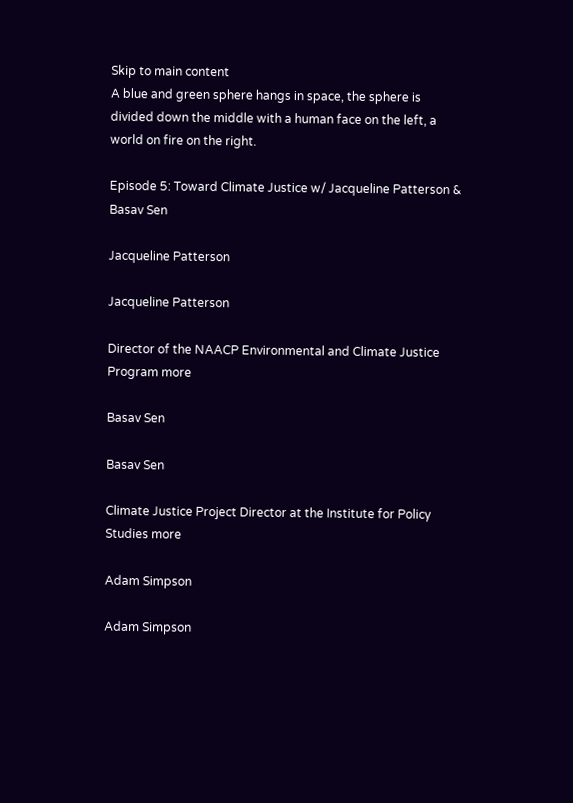Skip to main content
A blue and green sphere hangs in space, the sphere is divided down the middle with a human face on the left, a world on fire on the right.

Episode 5: Toward Climate Justice w/ Jacqueline Patterson & Basav Sen

Jacqueline Patterson

Jacqueline Patterson

Director of the NAACP Environmental and Climate Justice Program more

Basav Sen

Basav Sen

Climate Justice Project Director at the Institute for Policy Studies more

Adam Simpson

Adam Simpson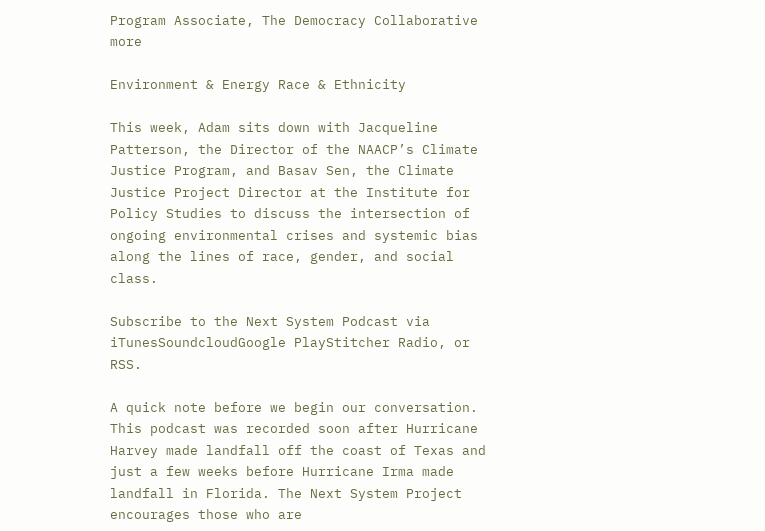Program Associate, The Democracy Collaborative more

Environment & Energy Race & Ethnicity

This week, Adam sits down with Jacqueline Patterson, the Director of the NAACP’s Climate Justice Program, and Basav Sen, the Climate Justice Project Director at the Institute for Policy Studies to discuss the intersection of ongoing environmental crises and systemic bias along the lines of race, gender, and social class.

Subscribe to the Next System Podcast via iTunesSoundcloudGoogle PlayStitcher Radio, or RSS.

A quick note before we begin our conversation. This podcast was recorded soon after Hurricane Harvey made landfall off the coast of Texas and just a few weeks before Hurricane Irma made landfall in Florida. The Next System Project encourages those who are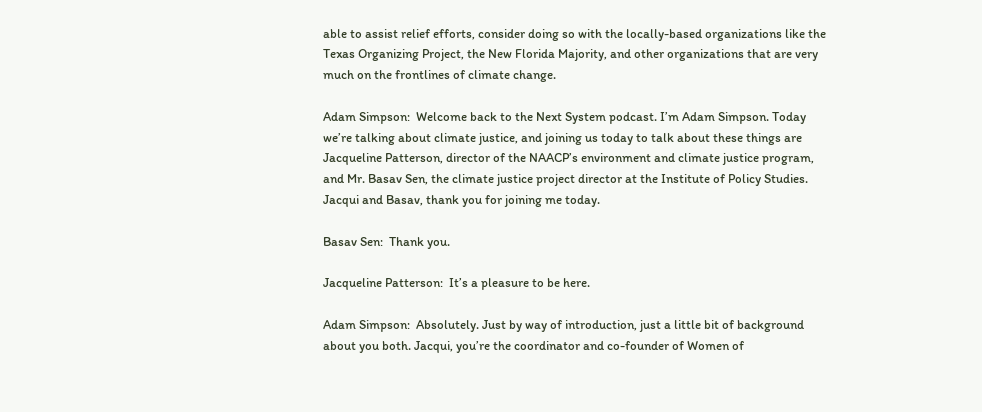able to assist relief efforts, consider doing so with the locally-based organizations like the Texas Organizing Project, the New Florida Majority, and other organizations that are very much on the frontlines of climate change.

Adam Simpson:  Welcome back to the Next System podcast. I’m Adam Simpson. Today we’re talking about climate justice, and joining us today to talk about these things are Jacqueline Patterson, director of the NAACP’s environment and climate justice program, and Mr. Basav Sen, the climate justice project director at the Institute of Policy Studies. Jacqui and Basav, thank you for joining me today.

Basav Sen:  Thank you.

Jacqueline Patterson:  It’s a pleasure to be here.

Adam Simpson:  Absolutely. Just by way of introduction, just a little bit of background about you both. Jacqui, you’re the coordinator and co-founder of Women of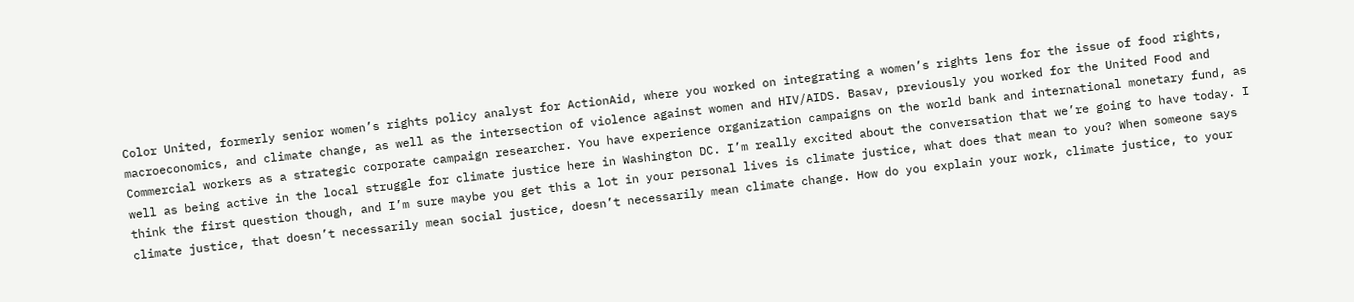Color United, formerly senior women’s rights policy analyst for ActionAid, where you worked on integrating a women’s rights lens for the issue of food rights, macroeconomics, and climate change, as well as the intersection of violence against women and HIV/AIDS. Basav, previously you worked for the United Food and Commercial workers as a strategic corporate campaign researcher. You have experience organization campaigns on the world bank and international monetary fund, as well as being active in the local struggle for climate justice here in Washington DC. I’m really excited about the conversation that we’re going to have today. I think the first question though, and I’m sure maybe you get this a lot in your personal lives is climate justice, what does that mean to you? When someone says climate justice, that doesn’t necessarily mean social justice, doesn’t necessarily mean climate change. How do you explain your work, climate justice, to your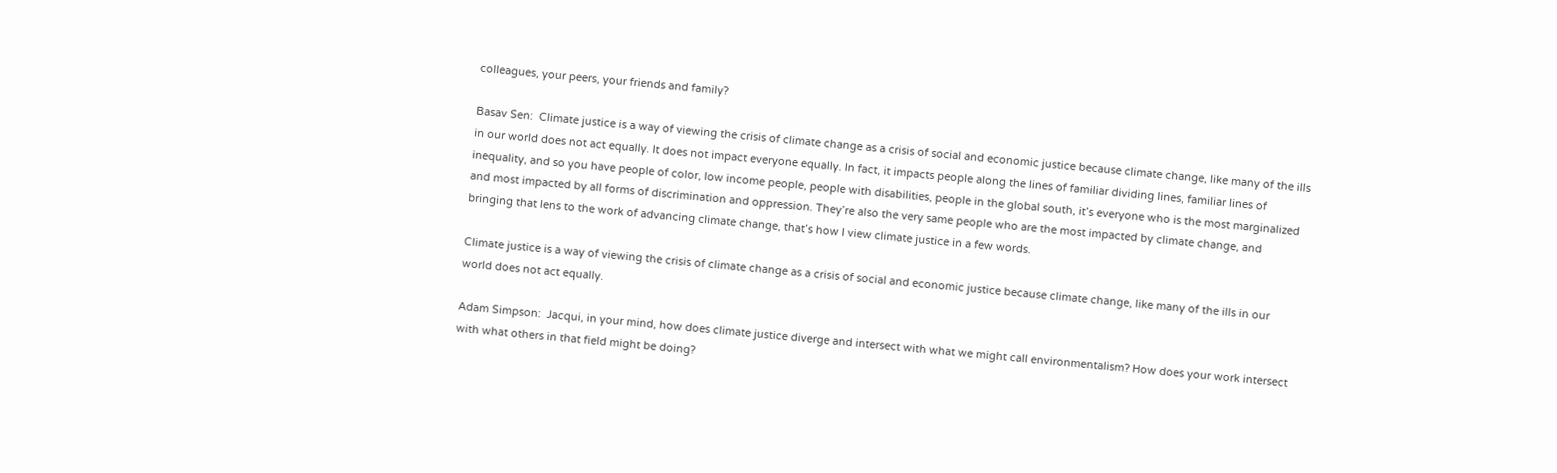colleagues, your peers, your friends and family?

Basav Sen:  Climate justice is a way of viewing the crisis of climate change as a crisis of social and economic justice because climate change, like many of the ills in our world does not act equally. It does not impact everyone equally. In fact, it impacts people along the lines of familiar dividing lines, familiar lines of inequality, and so you have people of color, low income people, people with disabilities, people in the global south, it’s everyone who is the most marginalized and most impacted by all forms of discrimination and oppression. They’re also the very same people who are the most impacted by climate change, and bringing that lens to the work of advancing climate change, that’s how I view climate justice in a few words.

Climate justice is a way of viewing the crisis of climate change as a crisis of social and economic justice because climate change, like many of the ills in our world does not act equally.

Adam Simpson:  Jacqui, in your mind, how does climate justice diverge and intersect with what we might call environmentalism? How does your work intersect with what others in that field might be doing?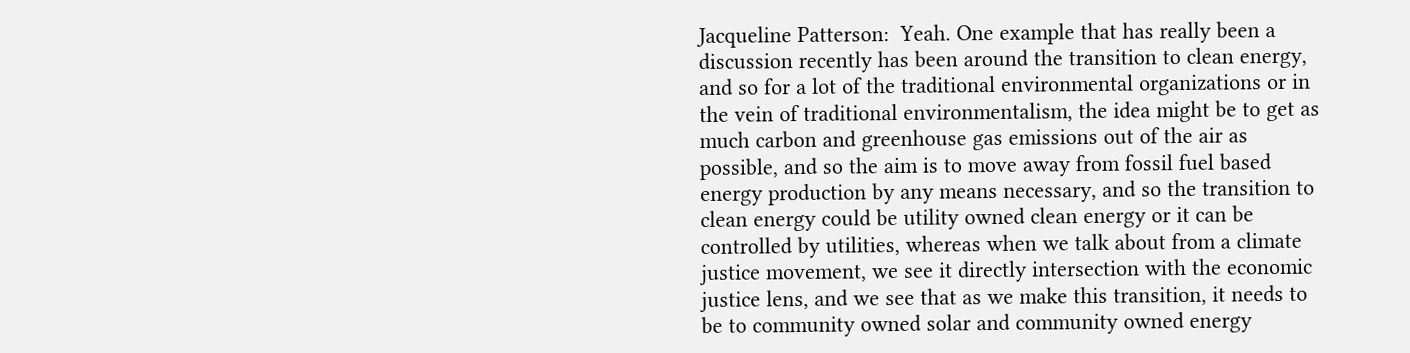Jacqueline Patterson:  Yeah. One example that has really been a discussion recently has been around the transition to clean energy, and so for a lot of the traditional environmental organizations or in the vein of traditional environmentalism, the idea might be to get as much carbon and greenhouse gas emissions out of the air as possible, and so the aim is to move away from fossil fuel based energy production by any means necessary, and so the transition to clean energy could be utility owned clean energy or it can be controlled by utilities, whereas when we talk about from a climate justice movement, we see it directly intersection with the economic justice lens, and we see that as we make this transition, it needs to be to community owned solar and community owned energy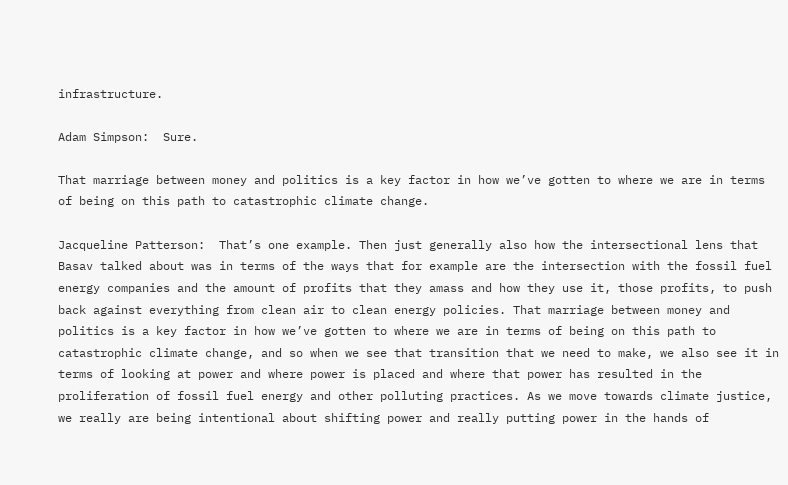infrastructure.

Adam Simpson:  Sure.

That marriage between money and politics is a key factor in how we’ve gotten to where we are in terms of being on this path to catastrophic climate change.

Jacqueline Patterson:  That’s one example. Then just generally also how the intersectional lens that Basav talked about was in terms of the ways that for example are the intersection with the fossil fuel energy companies and the amount of profits that they amass and how they use it, those profits, to push back against everything from clean air to clean energy policies. That marriage between money and politics is a key factor in how we’ve gotten to where we are in terms of being on this path to catastrophic climate change, and so when we see that transition that we need to make, we also see it in terms of looking at power and where power is placed and where that power has resulted in the proliferation of fossil fuel energy and other polluting practices. As we move towards climate justice, we really are being intentional about shifting power and really putting power in the hands of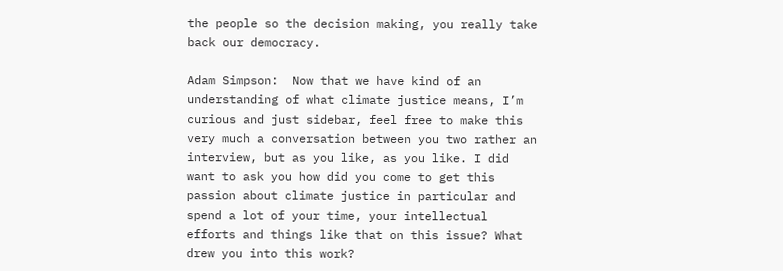the people so the decision making, you really take back our democracy.

Adam Simpson:  Now that we have kind of an understanding of what climate justice means, I’m curious and just sidebar, feel free to make this very much a conversation between you two rather an interview, but as you like, as you like. I did want to ask you how did you come to get this passion about climate justice in particular and spend a lot of your time, your intellectual efforts and things like that on this issue? What drew you into this work?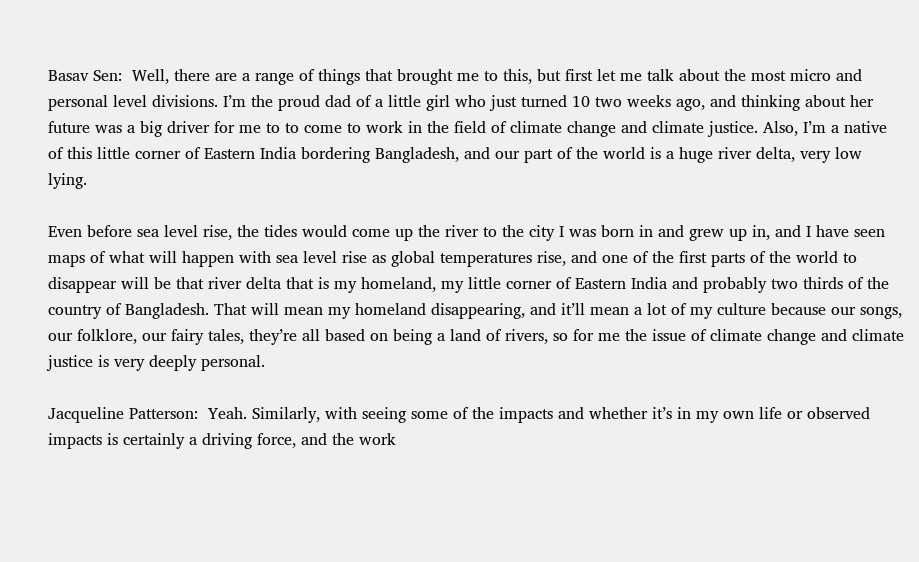Basav Sen:  Well, there are a range of things that brought me to this, but first let me talk about the most micro and personal level divisions. I’m the proud dad of a little girl who just turned 10 two weeks ago, and thinking about her future was a big driver for me to to come to work in the field of climate change and climate justice. Also, I’m a native of this little corner of Eastern India bordering Bangladesh, and our part of the world is a huge river delta, very low lying.

Even before sea level rise, the tides would come up the river to the city I was born in and grew up in, and I have seen maps of what will happen with sea level rise as global temperatures rise, and one of the first parts of the world to disappear will be that river delta that is my homeland, my little corner of Eastern India and probably two thirds of the country of Bangladesh. That will mean my homeland disappearing, and it’ll mean a lot of my culture because our songs, our folklore, our fairy tales, they’re all based on being a land of rivers, so for me the issue of climate change and climate justice is very deeply personal.

Jacqueline Patterson:  Yeah. Similarly, with seeing some of the impacts and whether it’s in my own life or observed impacts is certainly a driving force, and the work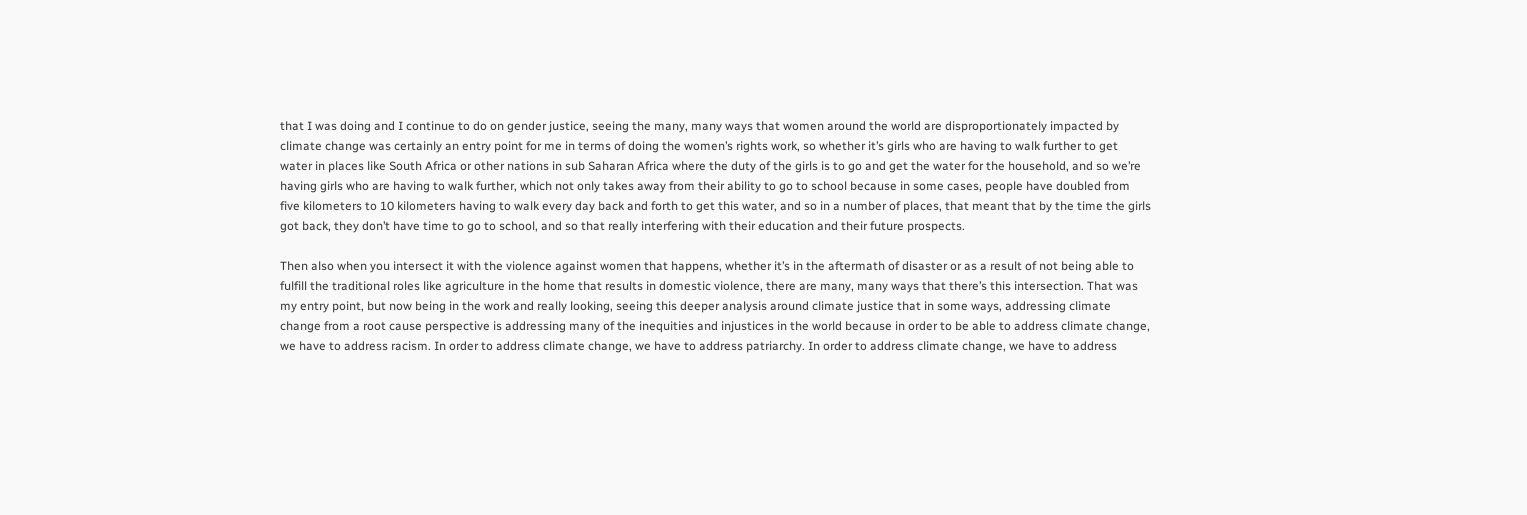that I was doing and I continue to do on gender justice, seeing the many, many ways that women around the world are disproportionately impacted by climate change was certainly an entry point for me in terms of doing the women’s rights work, so whether it’s girls who are having to walk further to get water in places like South Africa or other nations in sub Saharan Africa where the duty of the girls is to go and get the water for the household, and so we’re having girls who are having to walk further, which not only takes away from their ability to go to school because in some cases, people have doubled from five kilometers to 10 kilometers having to walk every day back and forth to get this water, and so in a number of places, that meant that by the time the girls got back, they don’t have time to go to school, and so that really interfering with their education and their future prospects.

Then also when you intersect it with the violence against women that happens, whether it’s in the aftermath of disaster or as a result of not being able to fulfill the traditional roles like agriculture in the home that results in domestic violence, there are many, many ways that there’s this intersection. That was my entry point, but now being in the work and really looking, seeing this deeper analysis around climate justice that in some ways, addressing climate change from a root cause perspective is addressing many of the inequities and injustices in the world because in order to be able to address climate change, we have to address racism. In order to address climate change, we have to address patriarchy. In order to address climate change, we have to address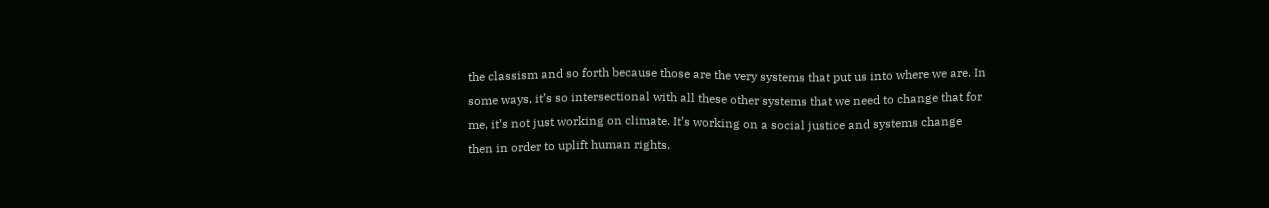the classism and so forth because those are the very systems that put us into where we are. In some ways, it’s so intersectional with all these other systems that we need to change that for me, it’s not just working on climate. It’s working on a social justice and systems change then in order to uplift human rights.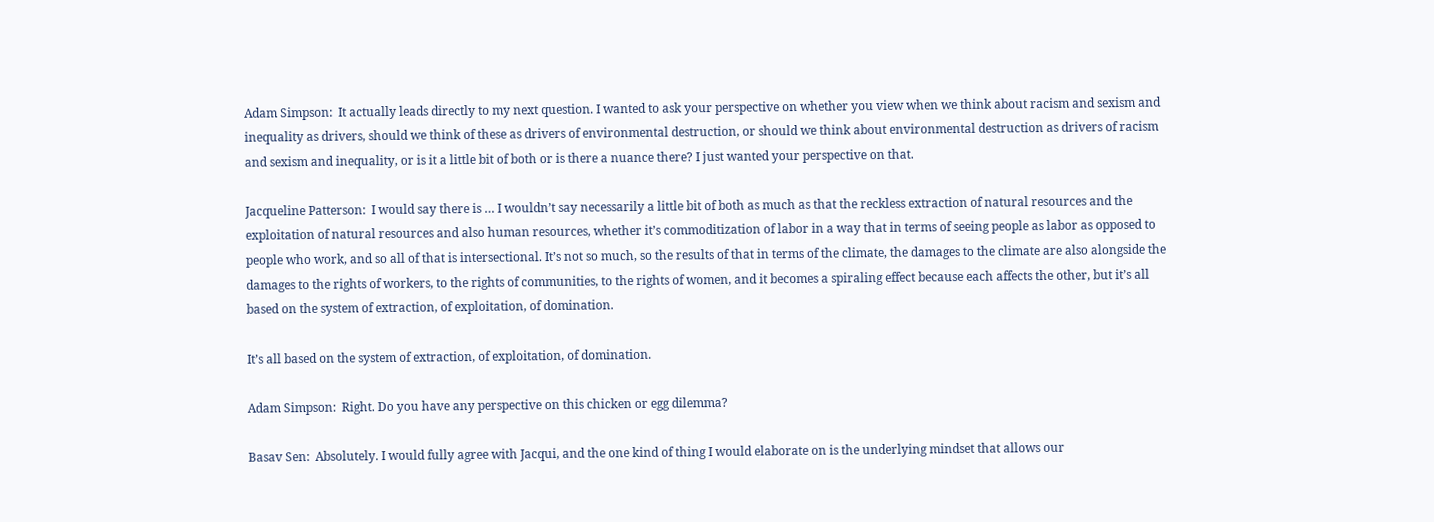Adam Simpson:  It actually leads directly to my next question. I wanted to ask your perspective on whether you view when we think about racism and sexism and inequality as drivers, should we think of these as drivers of environmental destruction, or should we think about environmental destruction as drivers of racism and sexism and inequality, or is it a little bit of both or is there a nuance there? I just wanted your perspective on that.

Jacqueline Patterson:  I would say there is … I wouldn’t say necessarily a little bit of both as much as that the reckless extraction of natural resources and the exploitation of natural resources and also human resources, whether it’s commoditization of labor in a way that in terms of seeing people as labor as opposed to people who work, and so all of that is intersectional. It’s not so much, so the results of that in terms of the climate, the damages to the climate are also alongside the damages to the rights of workers, to the rights of communities, to the rights of women, and it becomes a spiraling effect because each affects the other, but it’s all based on the system of extraction, of exploitation, of domination.

It’s all based on the system of extraction, of exploitation, of domination.

Adam Simpson:  Right. Do you have any perspective on this chicken or egg dilemma?

Basav Sen:  Absolutely. I would fully agree with Jacqui, and the one kind of thing I would elaborate on is the underlying mindset that allows our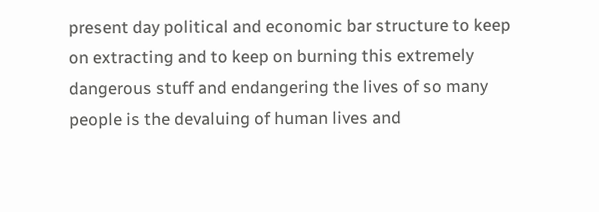present day political and economic bar structure to keep on extracting and to keep on burning this extremely dangerous stuff and endangering the lives of so many people is the devaluing of human lives and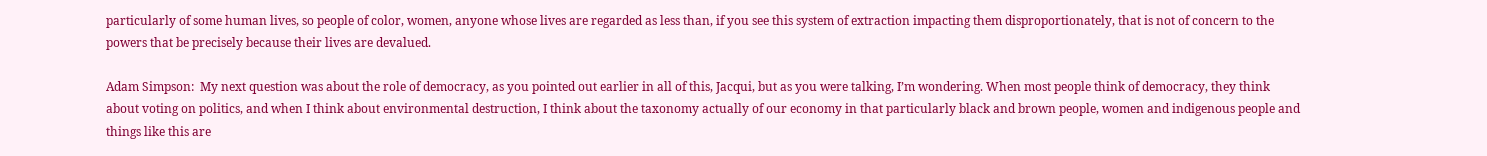particularly of some human lives, so people of color, women, anyone whose lives are regarded as less than, if you see this system of extraction impacting them disproportionately, that is not of concern to the powers that be precisely because their lives are devalued.

Adam Simpson:  My next question was about the role of democracy, as you pointed out earlier in all of this, Jacqui, but as you were talking, I’m wondering. When most people think of democracy, they think about voting on politics, and when I think about environmental destruction, I think about the taxonomy actually of our economy in that particularly black and brown people, women and indigenous people and things like this are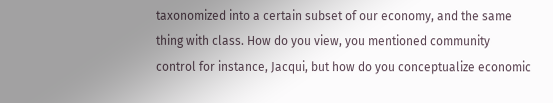taxonomized into a certain subset of our economy, and the same thing with class. How do you view, you mentioned community control for instance, Jacqui, but how do you conceptualize economic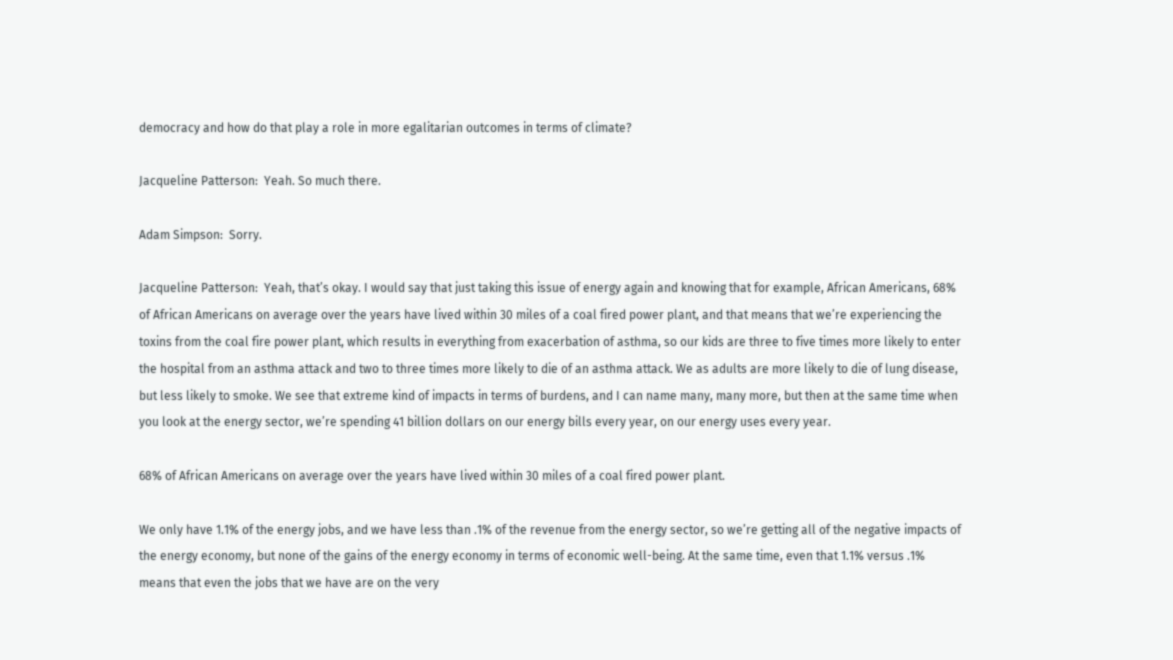democracy and how do that play a role in more egalitarian outcomes in terms of climate?

Jacqueline Patterson:  Yeah. So much there.

Adam Simpson:  Sorry.

Jacqueline Patterson:  Yeah, that’s okay. I would say that just taking this issue of energy again and knowing that for example, African Americans, 68% of African Americans on average over the years have lived within 30 miles of a coal fired power plant, and that means that we’re experiencing the toxins from the coal fire power plant, which results in everything from exacerbation of asthma, so our kids are three to five times more likely to enter the hospital from an asthma attack and two to three times more likely to die of an asthma attack. We as adults are more likely to die of lung disease, but less likely to smoke. We see that extreme kind of impacts in terms of burdens, and I can name many, many more, but then at the same time when you look at the energy sector, we’re spending 41 billion dollars on our energy bills every year, on our energy uses every year.

68% of African Americans on average over the years have lived within 30 miles of a coal fired power plant.

We only have 1.1% of the energy jobs, and we have less than .1% of the revenue from the energy sector, so we’re getting all of the negative impacts of the energy economy, but none of the gains of the energy economy in terms of economic well-being. At the same time, even that 1.1% versus .1% means that even the jobs that we have are on the very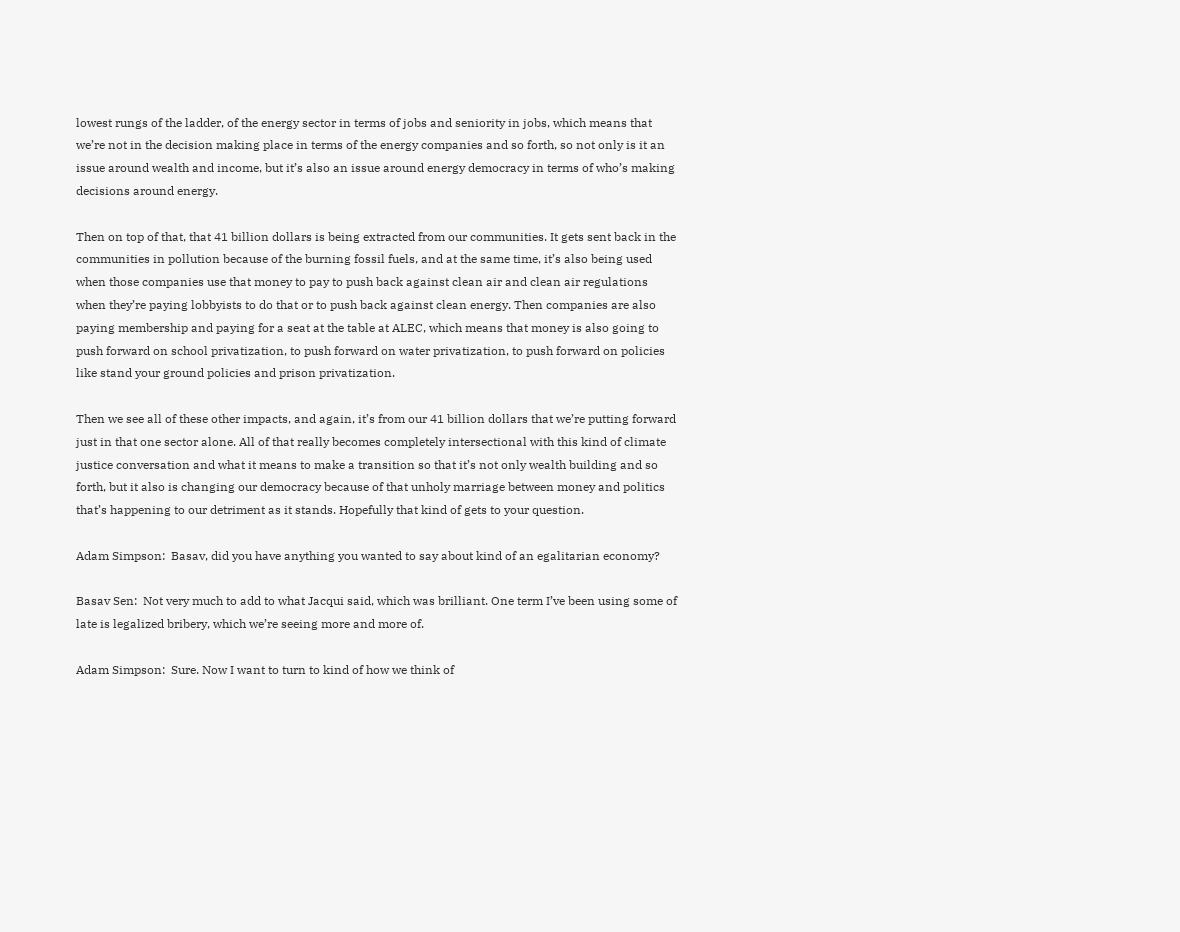lowest rungs of the ladder, of the energy sector in terms of jobs and seniority in jobs, which means that we’re not in the decision making place in terms of the energy companies and so forth, so not only is it an issue around wealth and income, but it’s also an issue around energy democracy in terms of who’s making decisions around energy.

Then on top of that, that 41 billion dollars is being extracted from our communities. It gets sent back in the communities in pollution because of the burning fossil fuels, and at the same time, it’s also being used when those companies use that money to pay to push back against clean air and clean air regulations when they’re paying lobbyists to do that or to push back against clean energy. Then companies are also paying membership and paying for a seat at the table at ALEC, which means that money is also going to push forward on school privatization, to push forward on water privatization, to push forward on policies like stand your ground policies and prison privatization.

Then we see all of these other impacts, and again, it’s from our 41 billion dollars that we’re putting forward just in that one sector alone. All of that really becomes completely intersectional with this kind of climate justice conversation and what it means to make a transition so that it’s not only wealth building and so forth, but it also is changing our democracy because of that unholy marriage between money and politics that’s happening to our detriment as it stands. Hopefully that kind of gets to your question.

Adam Simpson:  Basav, did you have anything you wanted to say about kind of an egalitarian economy?

Basav Sen:  Not very much to add to what Jacqui said, which was brilliant. One term I’ve been using some of late is legalized bribery, which we’re seeing more and more of.

Adam Simpson:  Sure. Now I want to turn to kind of how we think of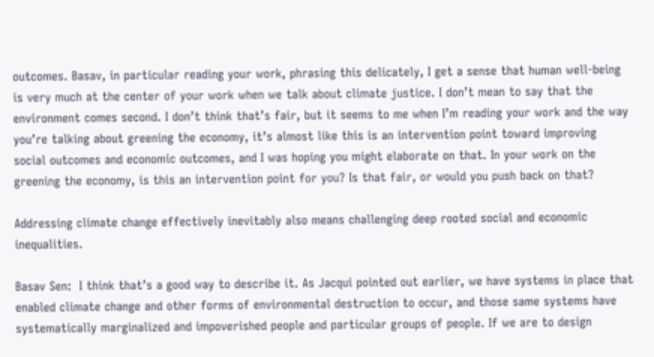outcomes. Basav, in particular reading your work, phrasing this delicately, I get a sense that human well-being is very much at the center of your work when we talk about climate justice. I don’t mean to say that the environment comes second. I don’t think that’s fair, but it seems to me when I’m reading your work and the way you’re talking about greening the economy, it’s almost like this is an intervention point toward improving social outcomes and economic outcomes, and I was hoping you might elaborate on that. In your work on the greening the economy, is this an intervention point for you? Is that fair, or would you push back on that?

Addressing climate change effectively inevitably also means challenging deep rooted social and economic inequalities.

Basav Sen:  I think that’s a good way to describe it. As Jacqui pointed out earlier, we have systems in place that enabled climate change and other forms of environmental destruction to occur, and those same systems have systematically marginalized and impoverished people and particular groups of people. If we are to design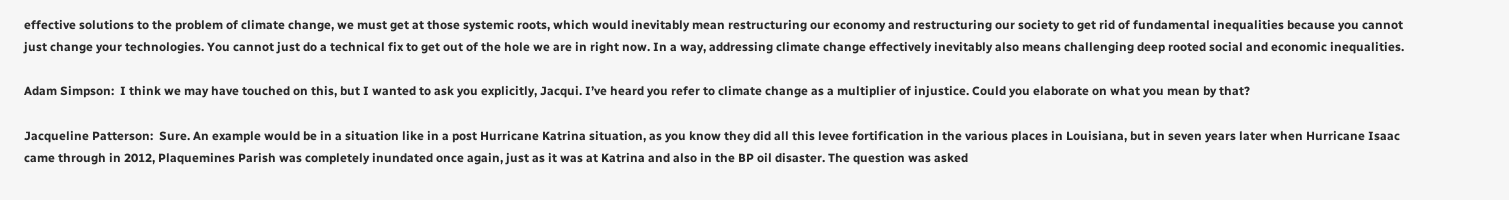effective solutions to the problem of climate change, we must get at those systemic roots, which would inevitably mean restructuring our economy and restructuring our society to get rid of fundamental inequalities because you cannot just change your technologies. You cannot just do a technical fix to get out of the hole we are in right now. In a way, addressing climate change effectively inevitably also means challenging deep rooted social and economic inequalities.

Adam Simpson:  I think we may have touched on this, but I wanted to ask you explicitly, Jacqui. I’ve heard you refer to climate change as a multiplier of injustice. Could you elaborate on what you mean by that?

Jacqueline Patterson:  Sure. An example would be in a situation like in a post Hurricane Katrina situation, as you know they did all this levee fortification in the various places in Louisiana, but in seven years later when Hurricane Isaac came through in 2012, Plaquemines Parish was completely inundated once again, just as it was at Katrina and also in the BP oil disaster. The question was asked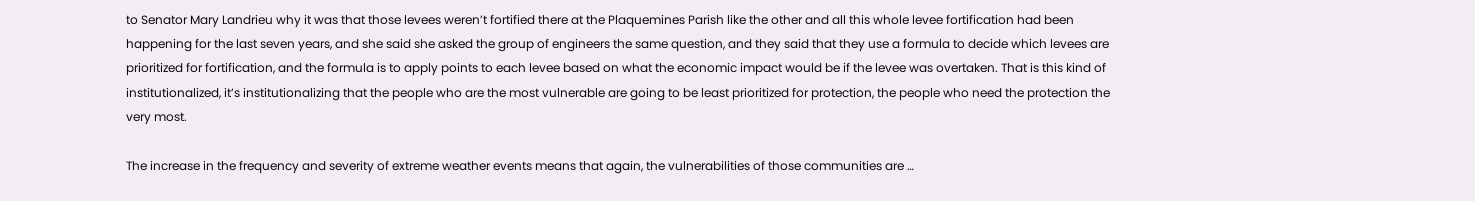to Senator Mary Landrieu why it was that those levees weren’t fortified there at the Plaquemines Parish like the other and all this whole levee fortification had been happening for the last seven years, and she said she asked the group of engineers the same question, and they said that they use a formula to decide which levees are prioritized for fortification, and the formula is to apply points to each levee based on what the economic impact would be if the levee was overtaken. That is this kind of institutionalized, it’s institutionalizing that the people who are the most vulnerable are going to be least prioritized for protection, the people who need the protection the very most.

The increase in the frequency and severity of extreme weather events means that again, the vulnerabilities of those communities are …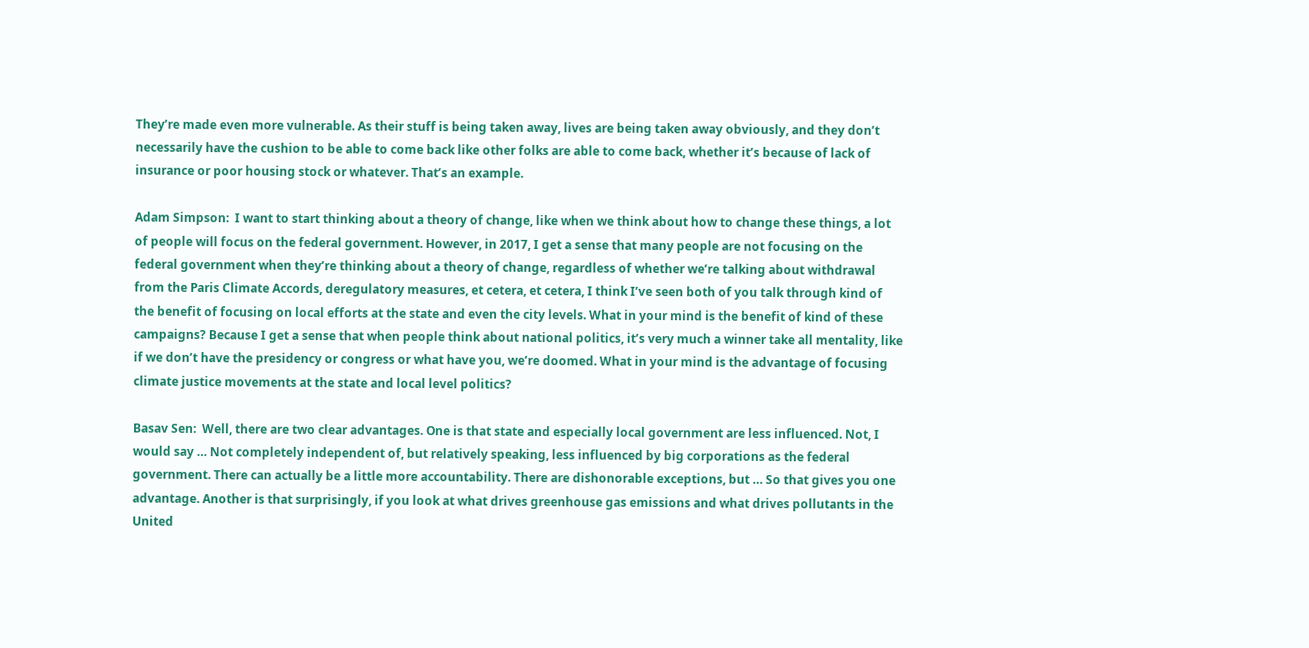They’re made even more vulnerable. As their stuff is being taken away, lives are being taken away obviously, and they don’t necessarily have the cushion to be able to come back like other folks are able to come back, whether it’s because of lack of insurance or poor housing stock or whatever. That’s an example.

Adam Simpson:  I want to start thinking about a theory of change, like when we think about how to change these things, a lot of people will focus on the federal government. However, in 2017, I get a sense that many people are not focusing on the federal government when they’re thinking about a theory of change, regardless of whether we’re talking about withdrawal from the Paris Climate Accords, deregulatory measures, et cetera, et cetera, I think I’ve seen both of you talk through kind of the benefit of focusing on local efforts at the state and even the city levels. What in your mind is the benefit of kind of these campaigns? Because I get a sense that when people think about national politics, it’s very much a winner take all mentality, like if we don’t have the presidency or congress or what have you, we’re doomed. What in your mind is the advantage of focusing climate justice movements at the state and local level politics?

Basav Sen:  Well, there are two clear advantages. One is that state and especially local government are less influenced. Not, I would say … Not completely independent of, but relatively speaking, less influenced by big corporations as the federal government. There can actually be a little more accountability. There are dishonorable exceptions, but … So that gives you one advantage. Another is that surprisingly, if you look at what drives greenhouse gas emissions and what drives pollutants in the United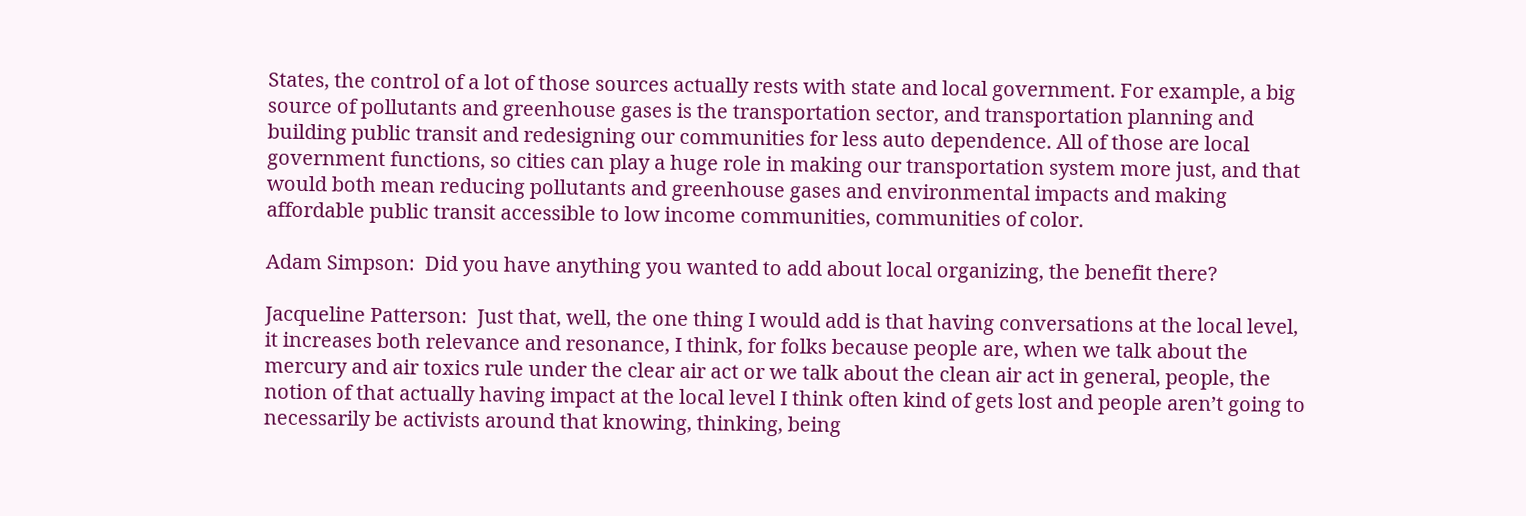States, the control of a lot of those sources actually rests with state and local government. For example, a big source of pollutants and greenhouse gases is the transportation sector, and transportation planning and building public transit and redesigning our communities for less auto dependence. All of those are local government functions, so cities can play a huge role in making our transportation system more just, and that would both mean reducing pollutants and greenhouse gases and environmental impacts and making affordable public transit accessible to low income communities, communities of color.

Adam Simpson:  Did you have anything you wanted to add about local organizing, the benefit there?

Jacqueline Patterson:  Just that, well, the one thing I would add is that having conversations at the local level, it increases both relevance and resonance, I think, for folks because people are, when we talk about the mercury and air toxics rule under the clear air act or we talk about the clean air act in general, people, the notion of that actually having impact at the local level I think often kind of gets lost and people aren’t going to necessarily be activists around that knowing, thinking, being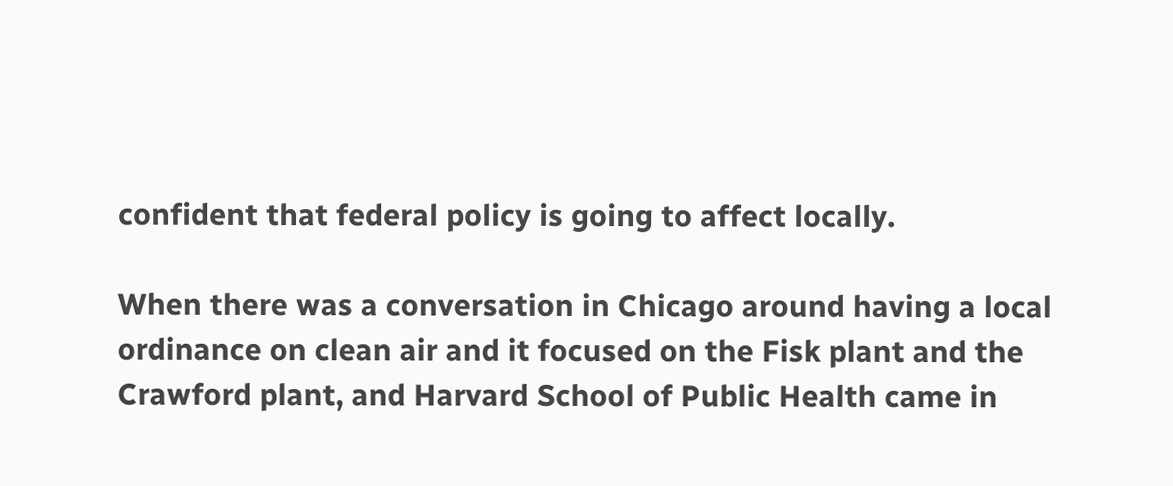confident that federal policy is going to affect locally.

When there was a conversation in Chicago around having a local ordinance on clean air and it focused on the Fisk plant and the Crawford plant, and Harvard School of Public Health came in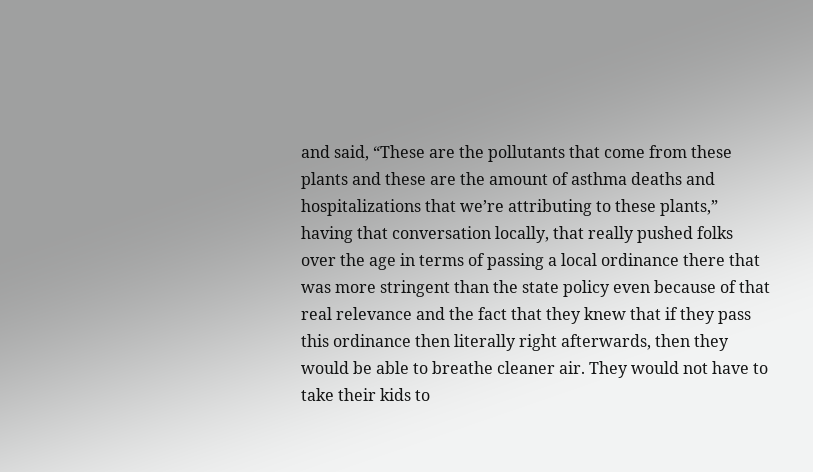and said, “These are the pollutants that come from these plants and these are the amount of asthma deaths and hospitalizations that we’re attributing to these plants,” having that conversation locally, that really pushed folks over the age in terms of passing a local ordinance there that was more stringent than the state policy even because of that real relevance and the fact that they knew that if they pass this ordinance then literally right afterwards, then they would be able to breathe cleaner air. They would not have to take their kids to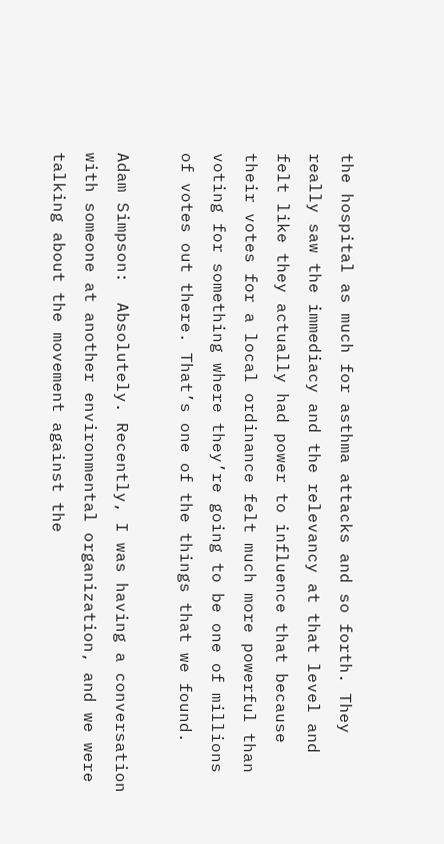the hospital as much for asthma attacks and so forth. They really saw the immediacy and the relevancy at that level and felt like they actually had power to influence that because their votes for a local ordinance felt much more powerful than voting for something where they’re going to be one of millions of votes out there. That’s one of the things that we found.

Adam Simpson:  Absolutely. Recently, I was having a conversation with someone at another environmental organization, and we were talking about the movement against the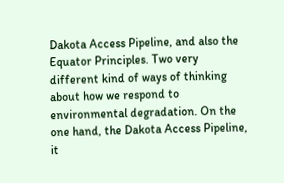Dakota Access Pipeline, and also the Equator Principles. Two very different kind of ways of thinking about how we respond to environmental degradation. On the one hand, the Dakota Access Pipeline, it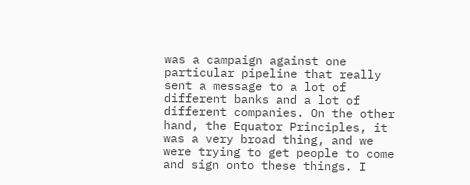was a campaign against one particular pipeline that really sent a message to a lot of different banks and a lot of different companies. On the other hand, the Equator Principles, it was a very broad thing, and we were trying to get people to come and sign onto these things. I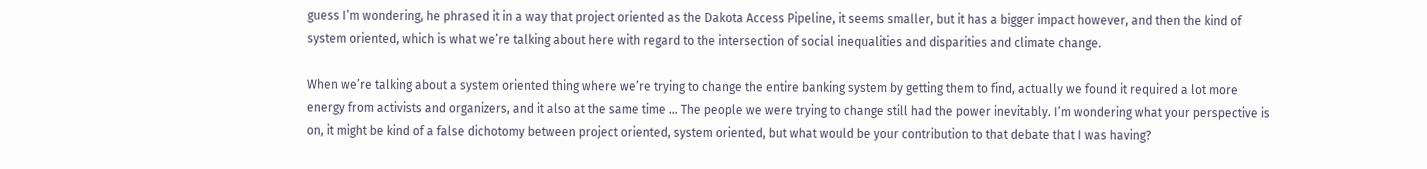guess I’m wondering, he phrased it in a way that project oriented as the Dakota Access Pipeline, it seems smaller, but it has a bigger impact however, and then the kind of system oriented, which is what we’re talking about here with regard to the intersection of social inequalities and disparities and climate change.

When we’re talking about a system oriented thing where we’re trying to change the entire banking system by getting them to find, actually we found it required a lot more energy from activists and organizers, and it also at the same time … The people we were trying to change still had the power inevitably. I’m wondering what your perspective is on, it might be kind of a false dichotomy between project oriented, system oriented, but what would be your contribution to that debate that I was having?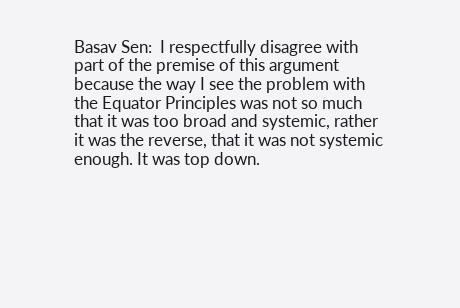Basav Sen:  I respectfully disagree with part of the premise of this argument because the way I see the problem with the Equator Principles was not so much that it was too broad and systemic, rather it was the reverse, that it was not systemic enough. It was top down.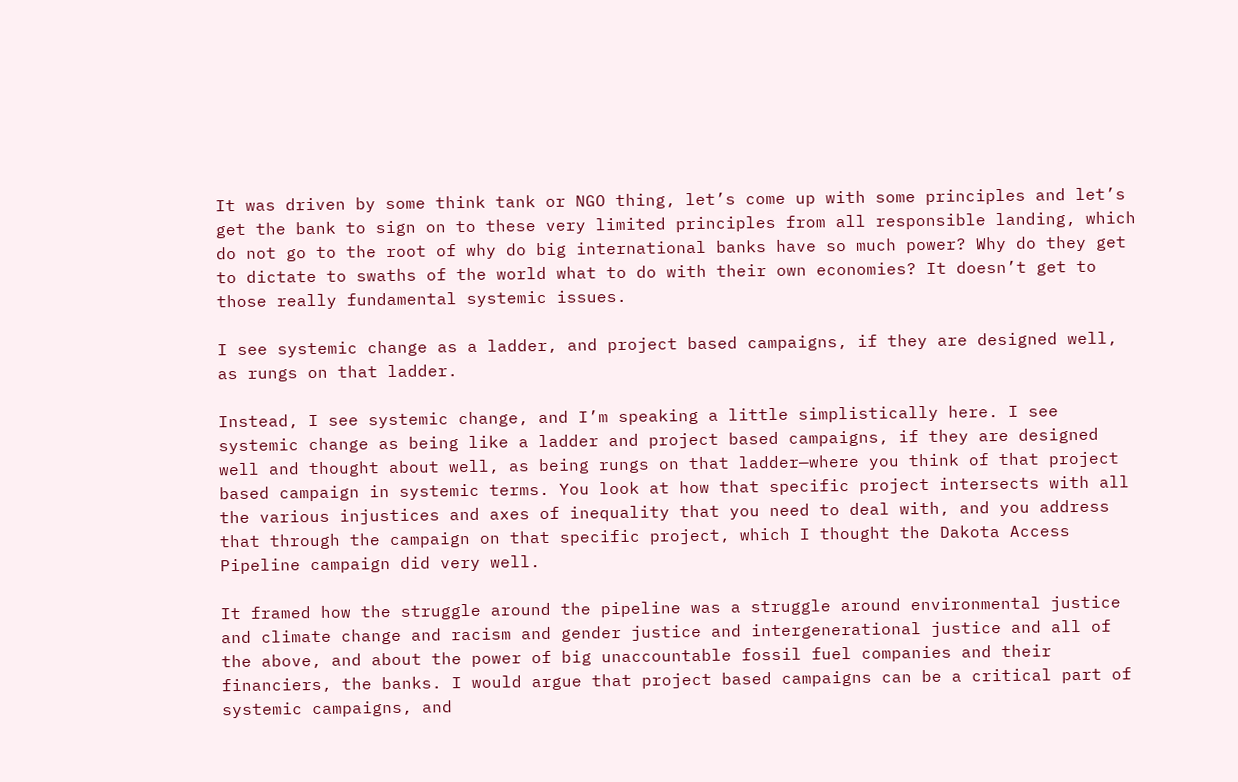It was driven by some think tank or NGO thing, let’s come up with some principles and let’s get the bank to sign on to these very limited principles from all responsible landing, which do not go to the root of why do big international banks have so much power? Why do they get to dictate to swaths of the world what to do with their own economies? It doesn’t get to those really fundamental systemic issues.

I see systemic change as a ladder, and project based campaigns, if they are designed well, as rungs on that ladder.

Instead, I see systemic change, and I’m speaking a little simplistically here. I see systemic change as being like a ladder and project based campaigns, if they are designed well and thought about well, as being rungs on that ladder—where you think of that project based campaign in systemic terms. You look at how that specific project intersects with all the various injustices and axes of inequality that you need to deal with, and you address that through the campaign on that specific project, which I thought the Dakota Access Pipeline campaign did very well.

It framed how the struggle around the pipeline was a struggle around environmental justice and climate change and racism and gender justice and intergenerational justice and all of the above, and about the power of big unaccountable fossil fuel companies and their financiers, the banks. I would argue that project based campaigns can be a critical part of systemic campaigns, and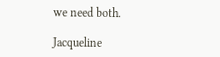we need both.

Jacqueline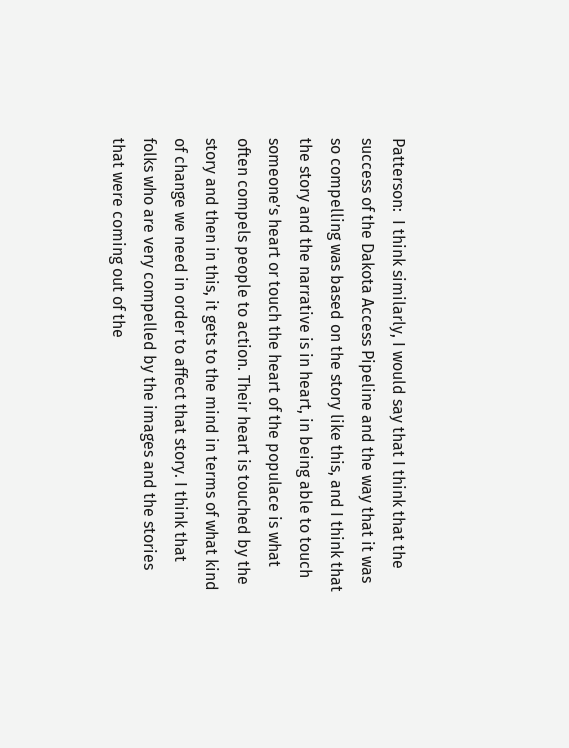Patterson:  I think similarly, I would say that I think that the success of the Dakota Access Pipeline and the way that it was so compelling was based on the story like this, and I think that the story and the narrative is in heart, in being able to touch someone’s heart or touch the heart of the populace is what often compels people to action. Their heart is touched by the story and then in this, it gets to the mind in terms of what kind of change we need in order to affect that story. I think that folks who are very compelled by the images and the stories that were coming out of the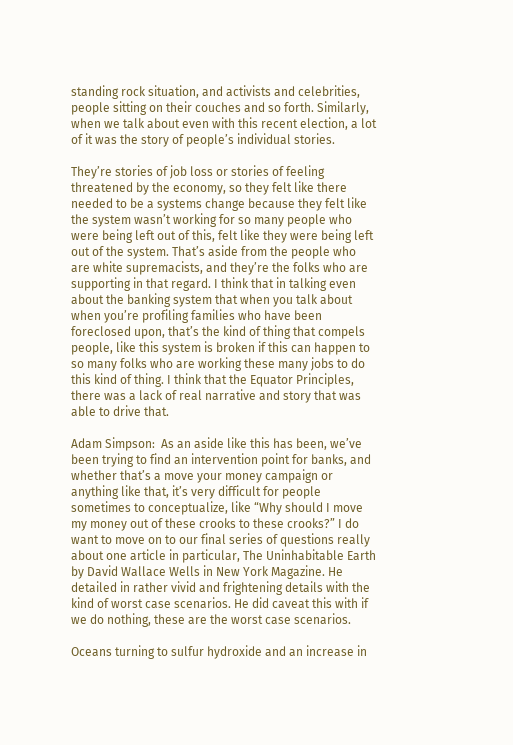standing rock situation, and activists and celebrities, people sitting on their couches and so forth. Similarly, when we talk about even with this recent election, a lot of it was the story of people’s individual stories.

They’re stories of job loss or stories of feeling threatened by the economy, so they felt like there needed to be a systems change because they felt like the system wasn’t working for so many people who were being left out of this, felt like they were being left out of the system. That’s aside from the people who are white supremacists, and they’re the folks who are supporting in that regard. I think that in talking even about the banking system that when you talk about when you’re profiling families who have been foreclosed upon, that’s the kind of thing that compels people, like this system is broken if this can happen to so many folks who are working these many jobs to do this kind of thing. I think that the Equator Principles, there was a lack of real narrative and story that was able to drive that.

Adam Simpson:  As an aside like this has been, we’ve been trying to find an intervention point for banks, and whether that’s a move your money campaign or anything like that, it’s very difficult for people sometimes to conceptualize, like “Why should I move my money out of these crooks to these crooks?” I do want to move on to our final series of questions really about one article in particular, The Uninhabitable Earth by David Wallace Wells in New York Magazine. He detailed in rather vivid and frightening details with the kind of worst case scenarios. He did caveat this with if we do nothing, these are the worst case scenarios.

Oceans turning to sulfur hydroxide and an increase in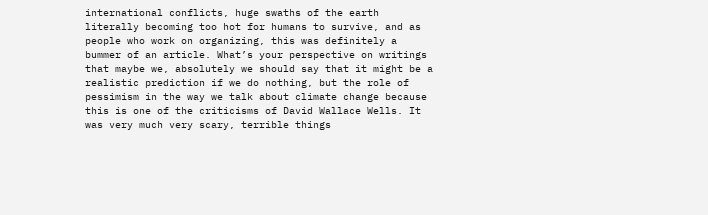international conflicts, huge swaths of the earth literally becoming too hot for humans to survive, and as people who work on organizing, this was definitely a bummer of an article. What’s your perspective on writings that maybe we, absolutely we should say that it might be a realistic prediction if we do nothing, but the role of pessimism in the way we talk about climate change because this is one of the criticisms of David Wallace Wells. It was very much very scary, terrible things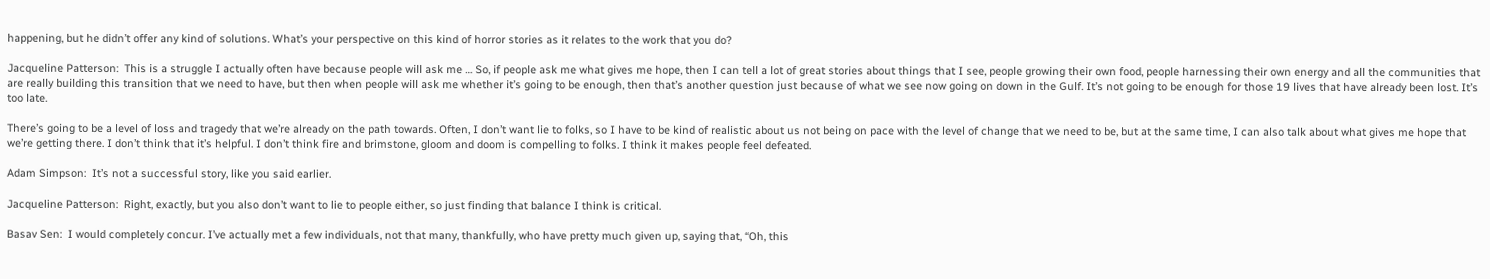happening, but he didn’t offer any kind of solutions. What’s your perspective on this kind of horror stories as it relates to the work that you do?

Jacqueline Patterson:  This is a struggle I actually often have because people will ask me … So, if people ask me what gives me hope, then I can tell a lot of great stories about things that I see, people growing their own food, people harnessing their own energy and all the communities that are really building this transition that we need to have, but then when people will ask me whether it’s going to be enough, then that’s another question just because of what we see now going on down in the Gulf. It’s not going to be enough for those 19 lives that have already been lost. It’s too late.

There’s going to be a level of loss and tragedy that we’re already on the path towards. Often, I don’t want lie to folks, so I have to be kind of realistic about us not being on pace with the level of change that we need to be, but at the same time, I can also talk about what gives me hope that we’re getting there. I don’t think that it’s helpful. I don’t think fire and brimstone, gloom and doom is compelling to folks. I think it makes people feel defeated.

Adam Simpson:  It’s not a successful story, like you said earlier.

Jacqueline Patterson:  Right, exactly, but you also don’t want to lie to people either, so just finding that balance I think is critical.

Basav Sen:  I would completely concur. I’ve actually met a few individuals, not that many, thankfully, who have pretty much given up, saying that, “Oh, this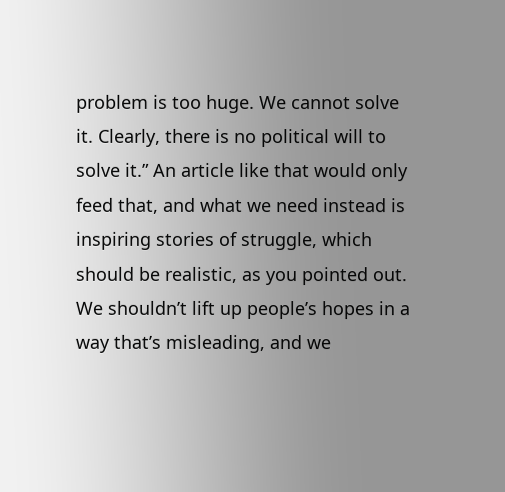problem is too huge. We cannot solve it. Clearly, there is no political will to solve it.” An article like that would only feed that, and what we need instead is inspiring stories of struggle, which should be realistic, as you pointed out. We shouldn’t lift up people’s hopes in a way that’s misleading, and we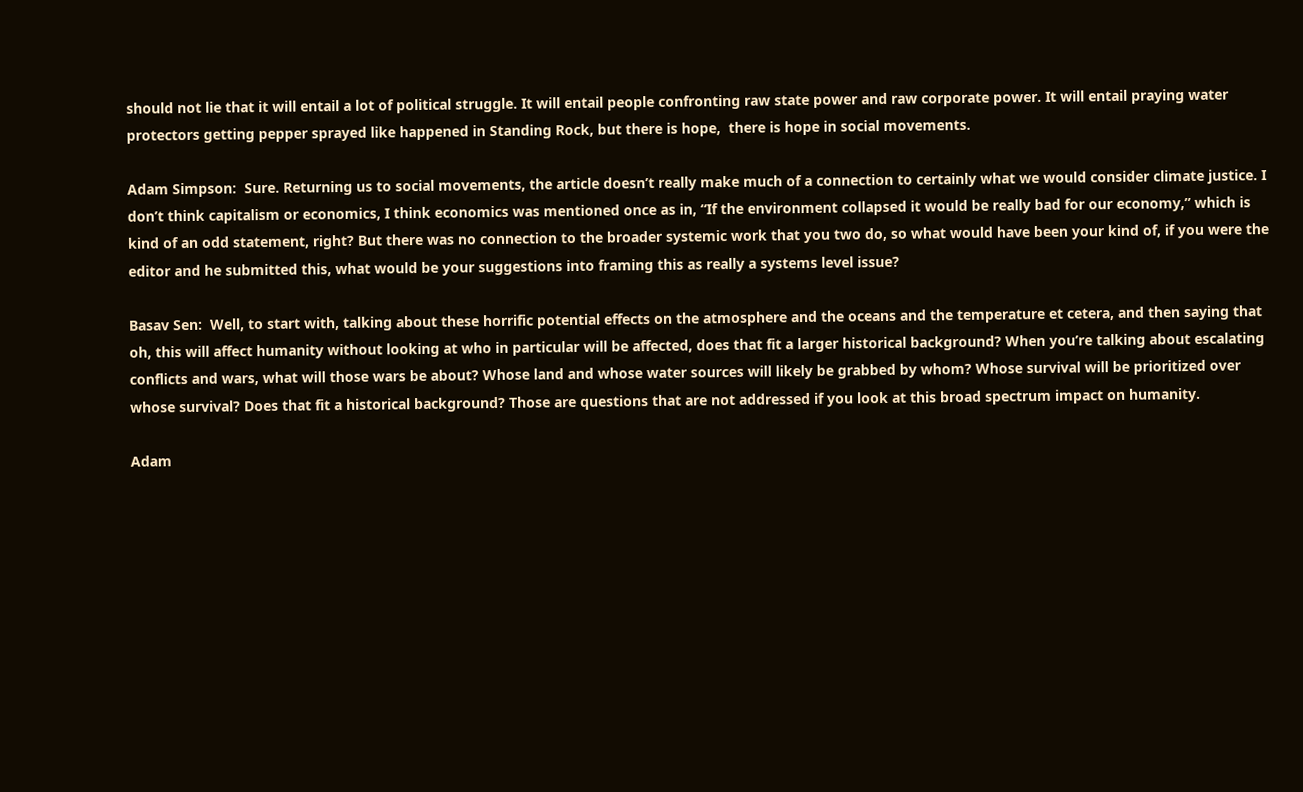should not lie that it will entail a lot of political struggle. It will entail people confronting raw state power and raw corporate power. It will entail praying water protectors getting pepper sprayed like happened in Standing Rock, but there is hope,  there is hope in social movements.

Adam Simpson:  Sure. Returning us to social movements, the article doesn’t really make much of a connection to certainly what we would consider climate justice. I don’t think capitalism or economics, I think economics was mentioned once as in, “If the environment collapsed it would be really bad for our economy,” which is kind of an odd statement, right? But there was no connection to the broader systemic work that you two do, so what would have been your kind of, if you were the editor and he submitted this, what would be your suggestions into framing this as really a systems level issue?

Basav Sen:  Well, to start with, talking about these horrific potential effects on the atmosphere and the oceans and the temperature et cetera, and then saying that oh, this will affect humanity without looking at who in particular will be affected, does that fit a larger historical background? When you’re talking about escalating conflicts and wars, what will those wars be about? Whose land and whose water sources will likely be grabbed by whom? Whose survival will be prioritized over whose survival? Does that fit a historical background? Those are questions that are not addressed if you look at this broad spectrum impact on humanity.

Adam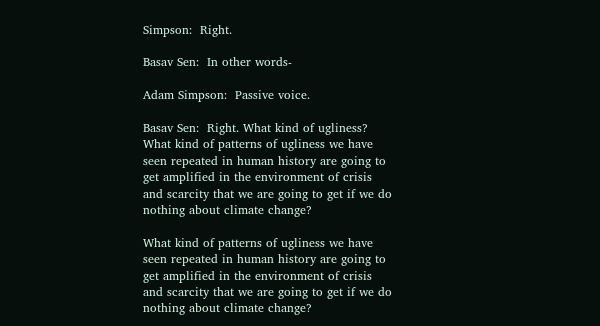Simpson:  Right.

Basav Sen:  In other words-

Adam Simpson:  Passive voice.

Basav Sen:  Right. What kind of ugliness? What kind of patterns of ugliness we have seen repeated in human history are going to get amplified in the environment of crisis and scarcity that we are going to get if we do nothing about climate change?

What kind of patterns of ugliness we have seen repeated in human history are going to get amplified in the environment of crisis and scarcity that we are going to get if we do nothing about climate change?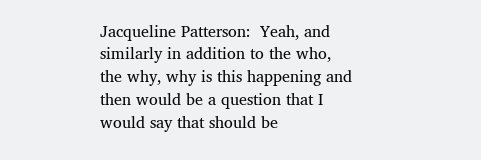Jacqueline Patterson:  Yeah, and similarly in addition to the who, the why, why is this happening and then would be a question that I would say that should be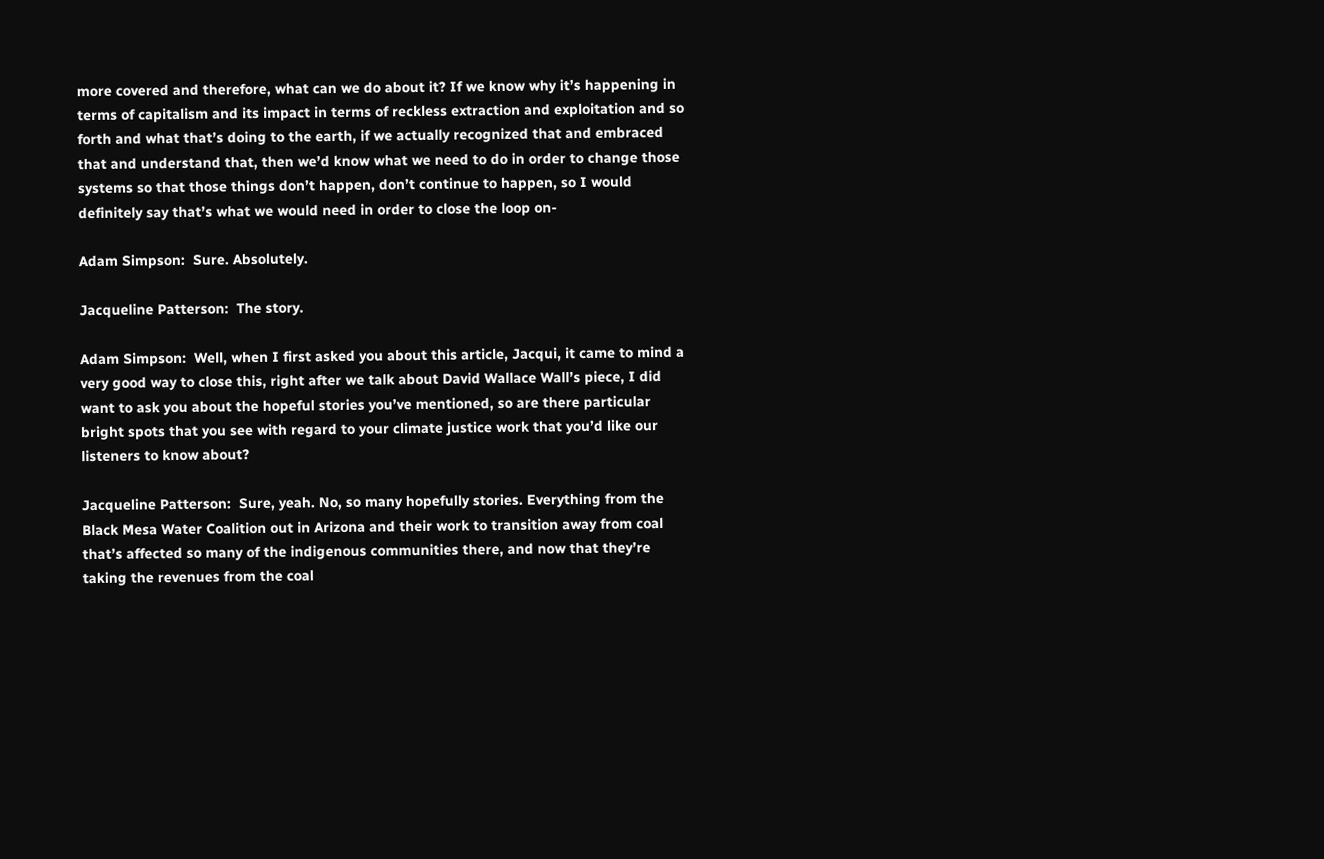more covered and therefore, what can we do about it? If we know why it’s happening in terms of capitalism and its impact in terms of reckless extraction and exploitation and so forth and what that’s doing to the earth, if we actually recognized that and embraced that and understand that, then we’d know what we need to do in order to change those systems so that those things don’t happen, don’t continue to happen, so I would definitely say that’s what we would need in order to close the loop on-

Adam Simpson:  Sure. Absolutely.

Jacqueline Patterson:  The story.

Adam Simpson:  Well, when I first asked you about this article, Jacqui, it came to mind a very good way to close this, right after we talk about David Wallace Wall’s piece, I did want to ask you about the hopeful stories you’ve mentioned, so are there particular bright spots that you see with regard to your climate justice work that you’d like our listeners to know about?

Jacqueline Patterson:  Sure, yeah. No, so many hopefully stories. Everything from the Black Mesa Water Coalition out in Arizona and their work to transition away from coal that’s affected so many of the indigenous communities there, and now that they’re taking the revenues from the coal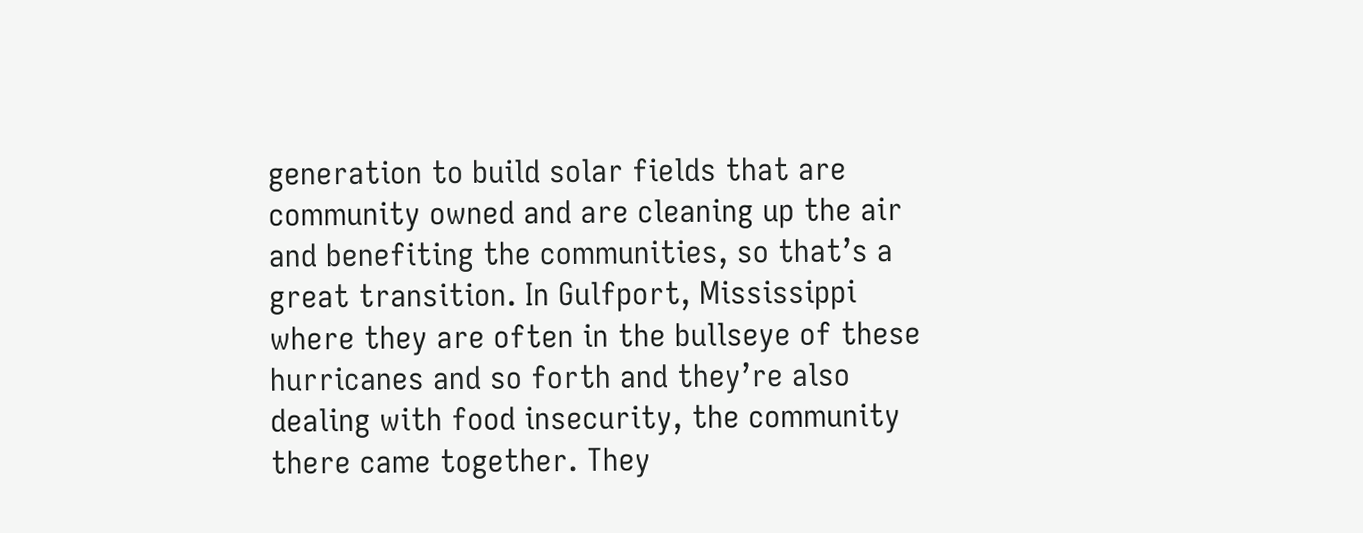generation to build solar fields that are community owned and are cleaning up the air and benefiting the communities, so that’s a great transition. In Gulfport, Mississippi where they are often in the bullseye of these hurricanes and so forth and they’re also dealing with food insecurity, the community there came together. They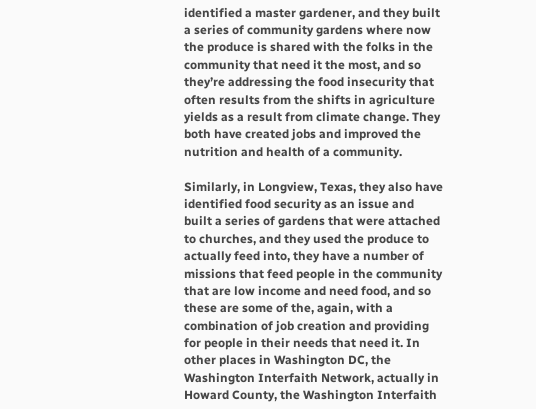identified a master gardener, and they built a series of community gardens where now the produce is shared with the folks in the community that need it the most, and so they’re addressing the food insecurity that often results from the shifts in agriculture yields as a result from climate change. They both have created jobs and improved the nutrition and health of a community.

Similarly, in Longview, Texas, they also have identified food security as an issue and built a series of gardens that were attached to churches, and they used the produce to actually feed into, they have a number of missions that feed people in the community that are low income and need food, and so these are some of the, again, with a combination of job creation and providing for people in their needs that need it. In other places in Washington DC, the Washington Interfaith Network, actually in Howard County, the Washington Interfaith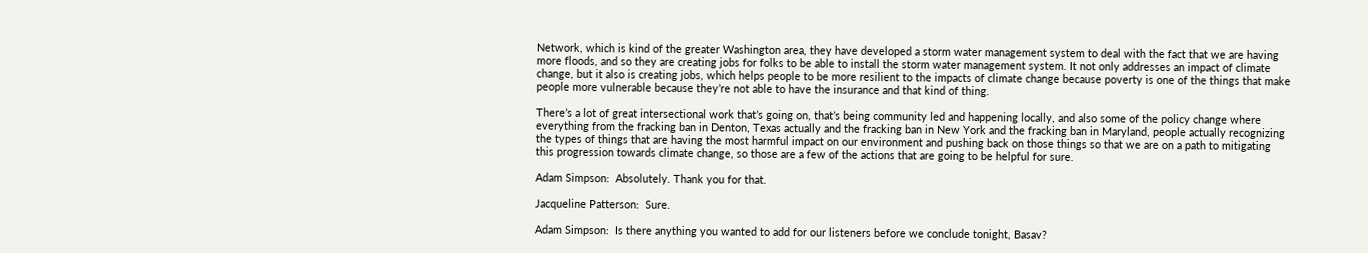Network, which is kind of the greater Washington area, they have developed a storm water management system to deal with the fact that we are having more floods, and so they are creating jobs for folks to be able to install the storm water management system. It not only addresses an impact of climate change, but it also is creating jobs, which helps people to be more resilient to the impacts of climate change because poverty is one of the things that make people more vulnerable because they’re not able to have the insurance and that kind of thing.

There’s a lot of great intersectional work that’s going on, that’s being community led and happening locally, and also some of the policy change where everything from the fracking ban in Denton, Texas actually and the fracking ban in New York and the fracking ban in Maryland, people actually recognizing the types of things that are having the most harmful impact on our environment and pushing back on those things so that we are on a path to mitigating this progression towards climate change, so those are a few of the actions that are going to be helpful for sure.

Adam Simpson:  Absolutely. Thank you for that.

Jacqueline Patterson:  Sure.

Adam Simpson:  Is there anything you wanted to add for our listeners before we conclude tonight, Basav?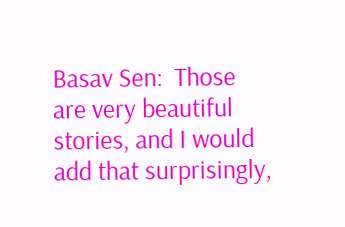Basav Sen:  Those are very beautiful stories, and I would add that surprisingly,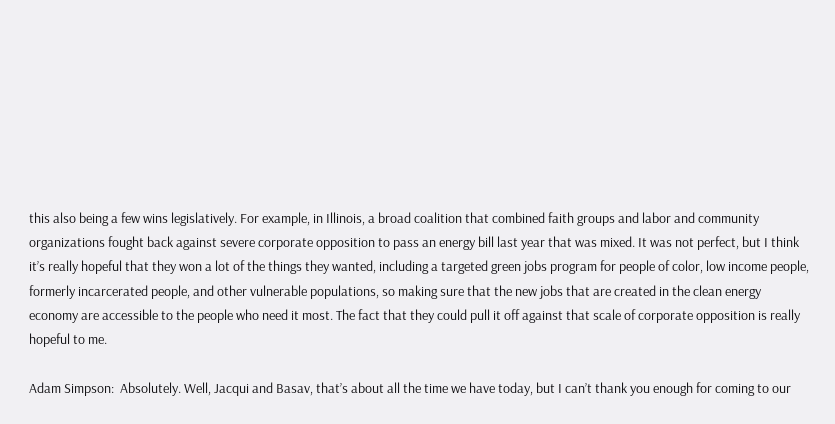this also being a few wins legislatively. For example, in Illinois, a broad coalition that combined faith groups and labor and community organizations fought back against severe corporate opposition to pass an energy bill last year that was mixed. It was not perfect, but I think it’s really hopeful that they won a lot of the things they wanted, including a targeted green jobs program for people of color, low income people, formerly incarcerated people, and other vulnerable populations, so making sure that the new jobs that are created in the clean energy economy are accessible to the people who need it most. The fact that they could pull it off against that scale of corporate opposition is really hopeful to me.

Adam Simpson:  Absolutely. Well, Jacqui and Basav, that’s about all the time we have today, but I can’t thank you enough for coming to our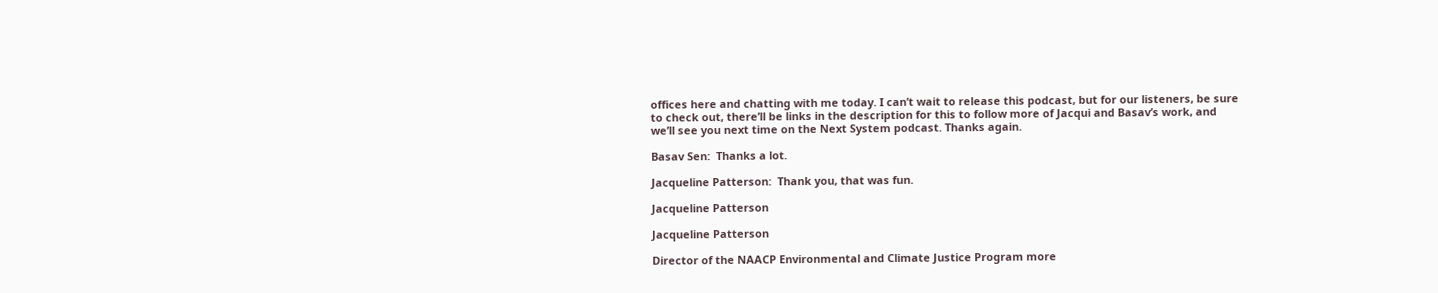offices here and chatting with me today. I can’t wait to release this podcast, but for our listeners, be sure to check out, there’ll be links in the description for this to follow more of Jacqui and Basav’s work, and we’ll see you next time on the Next System podcast. Thanks again.

Basav Sen:  Thanks a lot.

Jacqueline Patterson:  Thank you, that was fun.

Jacqueline Patterson

Jacqueline Patterson

Director of the NAACP Environmental and Climate Justice Program more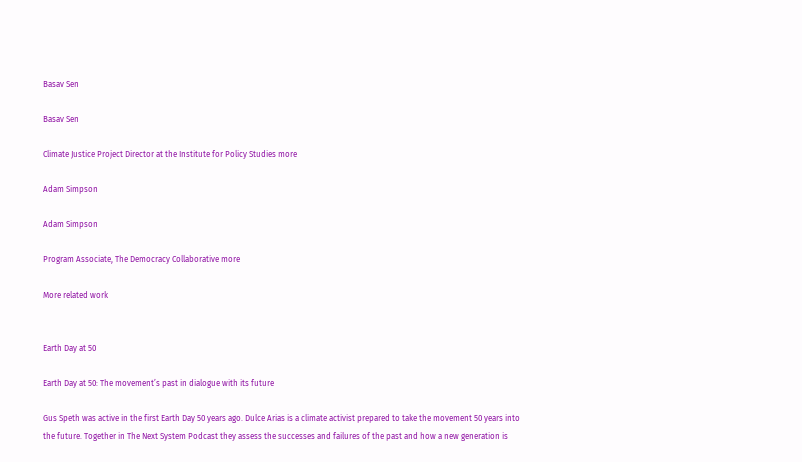Basav Sen

Basav Sen

Climate Justice Project Director at the Institute for Policy Studies more

Adam Simpson

Adam Simpson

Program Associate, The Democracy Collaborative more

More related work


Earth Day at 50

Earth Day at 50: The movement’s past in dialogue with its future

Gus Speth was active in the first Earth Day 50 years ago. Dulce Arias is a climate activist prepared to take the movement 50 years into the future. Together in The Next System Podcast they assess the successes and failures of the past and how a new generation is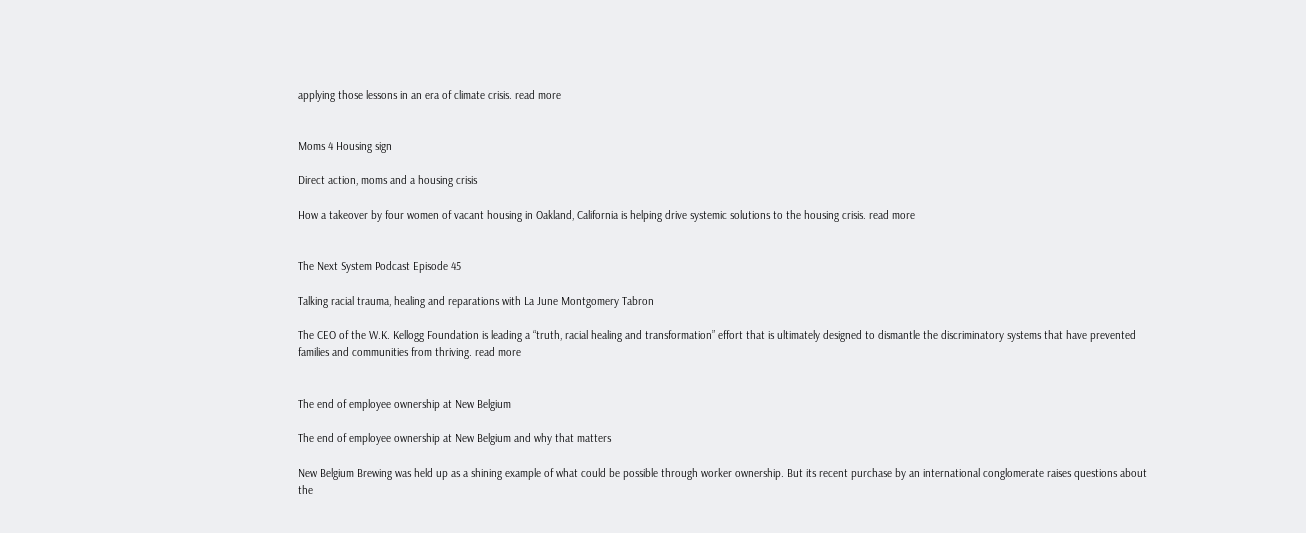applying those lessons in an era of climate crisis. read more


Moms 4 Housing sign

Direct action, moms and a housing crisis

How a takeover by four women of vacant housing in Oakland, California is helping drive systemic solutions to the housing crisis. read more


The Next System Podcast Episode 45

Talking racial trauma, healing and reparations with La June Montgomery Tabron

The CEO of the W.K. Kellogg Foundation is leading a “truth, racial healing and transformation” effort that is ultimately designed to dismantle the discriminatory systems that have prevented families and communities from thriving. read more


The end of employee ownership at New Belgium

The end of employee ownership at New Belgium and why that matters

New Belgium Brewing was held up as a shining example of what could be possible through worker ownership. But its recent purchase by an international conglomerate raises questions about the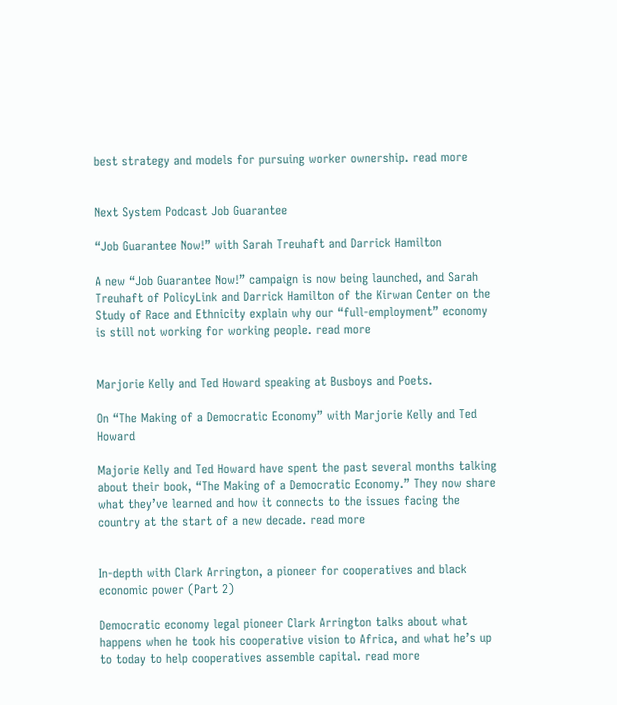best strategy and models for pursuing worker ownership. read more


Next System Podcast Job Guarantee

“Job Guarantee Now!” with Sarah Treuhaft and Darrick Hamilton

A new “Job Guarantee Now!” campaign is now being launched, and Sarah Treuhaft of PolicyLink and Darrick Hamilton of the Kirwan Center on the Study of Race and Ethnicity explain why our “full-employment” economy is still not working for working people. read more


Marjorie Kelly and Ted Howard speaking at Busboys and Poets.

On “The Making of a Democratic Economy” with Marjorie Kelly and Ted Howard

Majorie Kelly and Ted Howard have spent the past several months talking about their book, “The Making of a Democratic Economy.” They now share what they’ve learned and how it connects to the issues facing the country at the start of a new decade. read more


In-depth with Clark Arrington, a pioneer for cooperatives and black economic power (Part 2)

Democratic economy legal pioneer Clark Arrington talks about what happens when he took his cooperative vision to Africa, and what he’s up to today to help cooperatives assemble capital. read more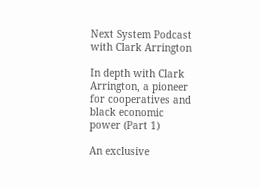Next System Podcast with Clark Arrington

In depth with Clark Arrington, a pioneer for cooperatives and black economic power (Part 1)

An exclusive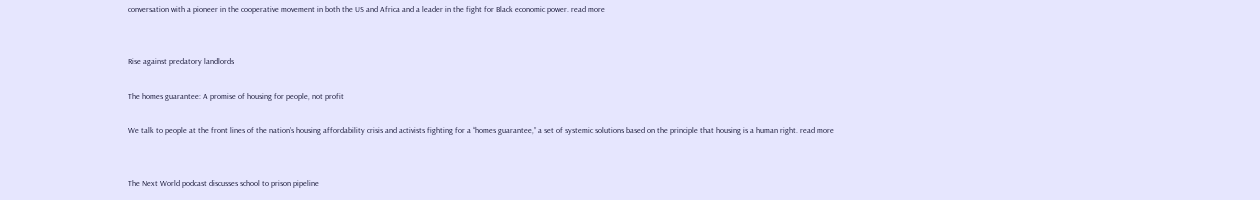conversation with a pioneer in the cooperative movement in both the US and Africa and a leader in the fight for Black economic power. read more


Rise against predatory landlords

The homes guarantee: A promise of housing for people, not profit

We talk to people at the front lines of the nation’s housing affordability crisis and activists fighting for a “homes guarantee,” a set of systemic solutions based on the principle that housing is a human right. read more


The Next World podcast discusses school to prison pipeline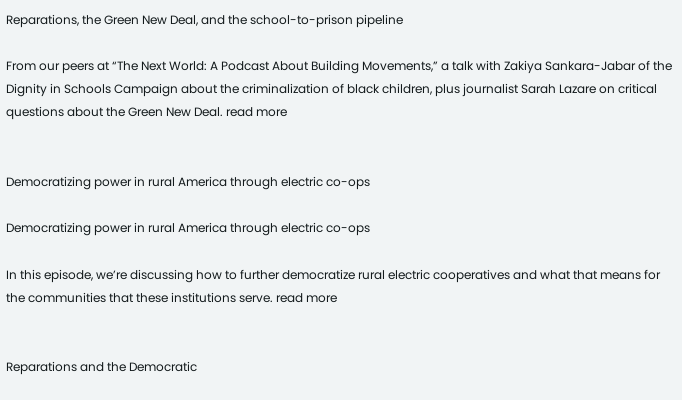Reparations, the Green New Deal, and the school-to-prison pipeline

From our peers at “The Next World: A Podcast About Building Movements,” a talk with Zakiya Sankara-Jabar of the Dignity in Schools Campaign about the criminalization of black children, plus journalist Sarah Lazare on critical questions about the Green New Deal. read more


Democratizing power in rural America through electric co-ops

Democratizing power in rural America through electric co-ops

In this episode, we’re discussing how to further democratize rural electric cooperatives and what that means for the communities that these institutions serve. read more


Reparations and the Democratic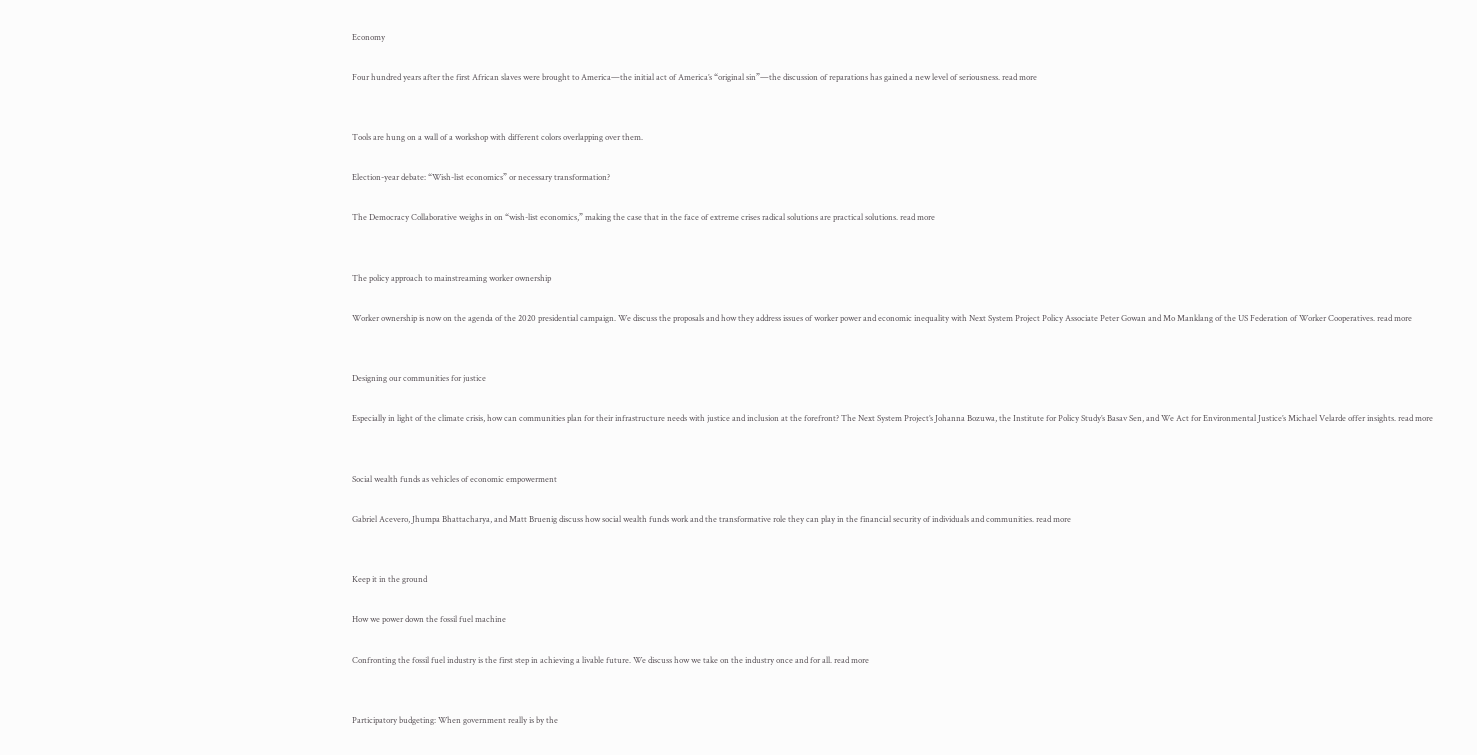Economy

Four hundred years after the first African slaves were brought to America—the initial act of America’s “original sin”—the discussion of reparations has gained a new level of seriousness. read more


Tools are hung on a wall of a workshop with different colors overlapping over them.

Election-year debate: “Wish-list economics” or necessary transformation?

The Democracy Collaborative weighs in on “wish-list economics,” making the case that in the face of extreme crises radical solutions are practical solutions. read more


The policy approach to mainstreaming worker ownership

Worker ownership is now on the agenda of the 2020 presidential campaign. We discuss the proposals and how they address issues of worker power and economic inequality with Next System Project Policy Associate Peter Gowan and Mo Manklang of the US Federation of Worker Cooperatives. read more


Designing our communities for justice

Especially in light of the climate crisis, how can communities plan for their infrastructure needs with justice and inclusion at the forefront? The Next System Project’s Johanna Bozuwa, the Institute for Policy Study’s Basav Sen, and We Act for Environmental Justice’s Michael Velarde offer insights. read more


Social wealth funds as vehicles of economic empowerment

Gabriel Acevero, Jhumpa Bhattacharya, and Matt Bruenig discuss how social wealth funds work and the transformative role they can play in the financial security of individuals and communities. read more


Keep it in the ground

How we power down the fossil fuel machine

Confronting the fossil fuel industry is the first step in achieving a livable future. We discuss how we take on the industry once and for all. read more


Participatory budgeting: When government really is by the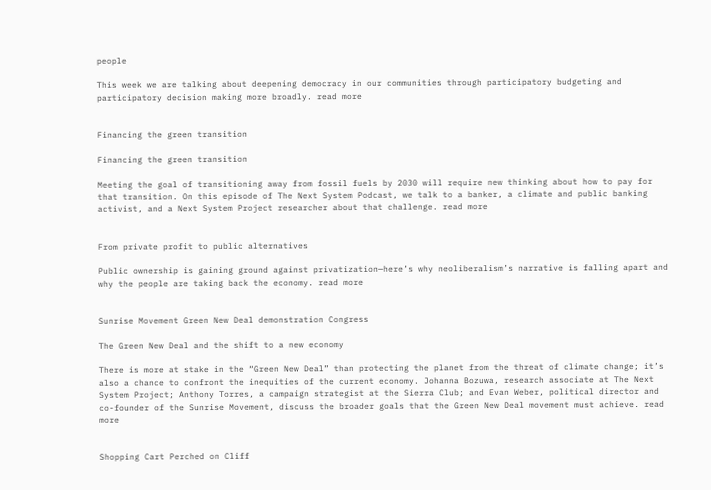people

This week we are talking about deepening democracy in our communities through participatory budgeting and participatory decision making more broadly. read more


Financing the green transition

Financing the green transition

Meeting the goal of transitioning away from fossil fuels by 2030 will require new thinking about how to pay for that transition. On this episode of The Next System Podcast, we talk to a banker, a climate and public banking activist, and a Next System Project researcher about that challenge. read more


From private profit to public alternatives

Public ownership is gaining ground against privatization—here’s why neoliberalism’s narrative is falling apart and why the people are taking back the economy. read more


Sunrise Movement Green New Deal demonstration Congress

The Green New Deal and the shift to a new economy

There is more at stake in the “Green New Deal” than protecting the planet from the threat of climate change; it’s also a chance to confront the inequities of the current economy. Johanna Bozuwa, research associate at The Next System Project; Anthony Torres, a campaign strategist at the Sierra Club; and Evan Weber, political director and co-founder of the Sunrise Movement, discuss the broader goals that the Green New Deal movement must achieve. read more


Shopping Cart Perched on Cliff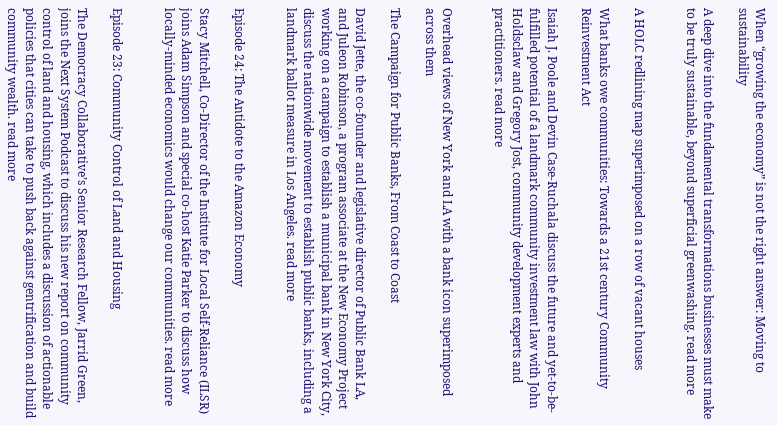When “growing the economy” is not the right answer: Moving to sustainability

A deep dive into the fundamental transformations businesses must make to be truly sustainable, beyond superficial greenwashing. read more


A HOLC redlining map superimposed on a row of vacant houses

What banks owe communities: Towards a 21st century Community Reinvestment Act

Isaiah J. Poole and Devin Case-Ruchala discuss the future and yet-to-be-fulfilled potential of a landmark community investment law with John Holdsclaw and Gregory Jost, community development experts and practitioners. read more


Overhead views of New York and LA with a bank icon superimposed across them

The Campaign for Public Banks, From Coast to Coast

David Jette, the co-founder and legislative director of Public Bank LA, and Juleon Robinson, a program associate at the New Economy Project working on a campaign to establish a municipal bank in New York City, discuss the nationwide movement to establish public banks, including a landmark ballot measure in Los Angeles. read more


Episode 24: The Antidote to the Amazon Economy

Stacy Mitchell, Co-Director of the Institute for Local Self-Reliance (ILSR) joins Adam Simpson and special co-host Katie Parker to discuss how locally-minded economics would change our communities. read more


Episode 23: Community Control of Land and Housing

The Democracy Collaborative’s Senior Research Fellow, Jarrid Green, joins the Next System Podcast to discuss his new report on community control of land and housing, which includes a discussion of actionable policies that cities can take to push back against gentrification and build community wealth. read more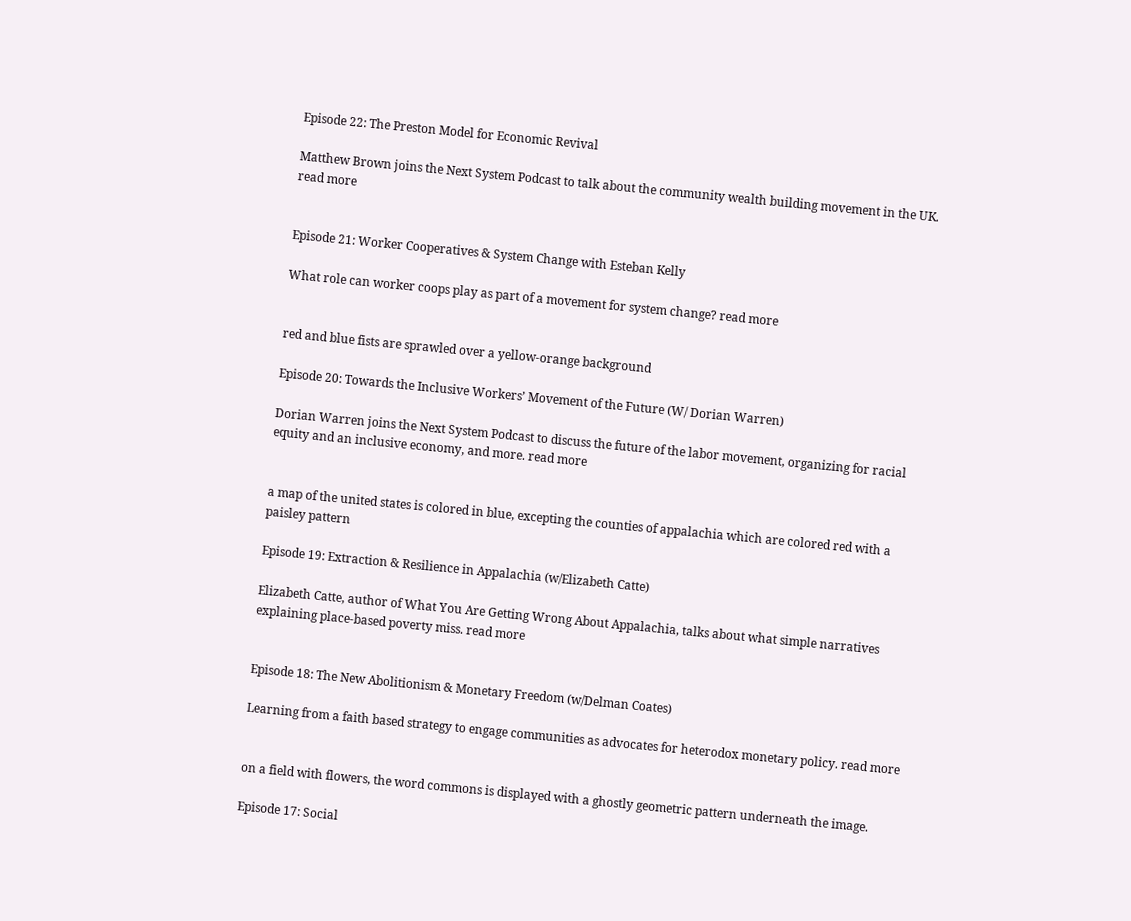Episode 22: The Preston Model for Economic Revival

Matthew Brown joins the Next System Podcast to talk about the community wealth building movement in the UK. read more


Episode 21: Worker Cooperatives & System Change with Esteban Kelly

What role can worker coops play as part of a movement for system change? read more


red and blue fists are sprawled over a yellow-orange background

Episode 20: Towards the Inclusive Workers’ Movement of the Future (W/ Dorian Warren)

Dorian Warren joins the Next System Podcast to discuss the future of the labor movement, organizing for racial equity and an inclusive economy, and more. read more


a map of the united states is colored in blue, excepting the counties of appalachia which are colored red with a paisley pattern

Episode 19: Extraction & Resilience in Appalachia (w/Elizabeth Catte)

Elizabeth Catte, author of What You Are Getting Wrong About Appalachia, talks about what simple narratives explaining place-based poverty miss. read more


Episode 18: The New Abolitionism & Monetary Freedom (w/Delman Coates)

Learning from a faith based strategy to engage communities as advocates for heterodox monetary policy. read more


on a field with flowers, the word commons is displayed with a ghostly geometric pattern underneath the image.

Episode 17: Social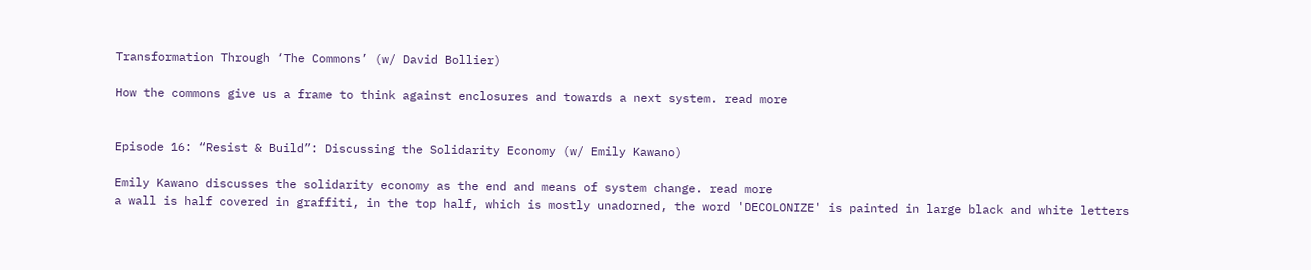Transformation Through ‘The Commons’ (w/ David Bollier)

How the commons give us a frame to think against enclosures and towards a next system. read more


Episode 16: “Resist & Build”: Discussing the Solidarity Economy (w/ Emily Kawano)

Emily Kawano discusses the solidarity economy as the end and means of system change. read more
a wall is half covered in graffiti, in the top half, which is mostly unadorned, the word 'DECOLONIZE' is painted in large black and white letters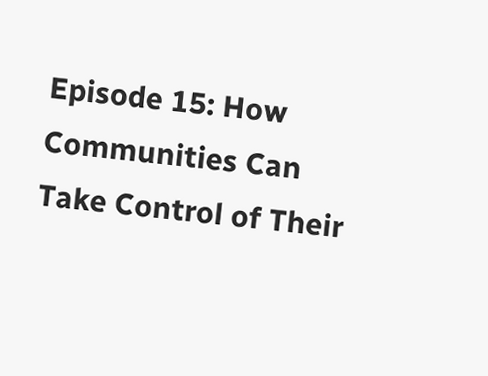Episode 15: How Communities Can Take Control of Their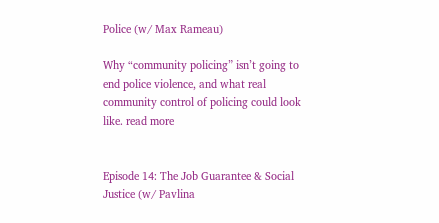Police (w/ Max Rameau)

Why “community policing” isn’t going to end police violence, and what real community control of policing could look like. read more


Episode 14: The Job Guarantee & Social Justice (w/ Pavlina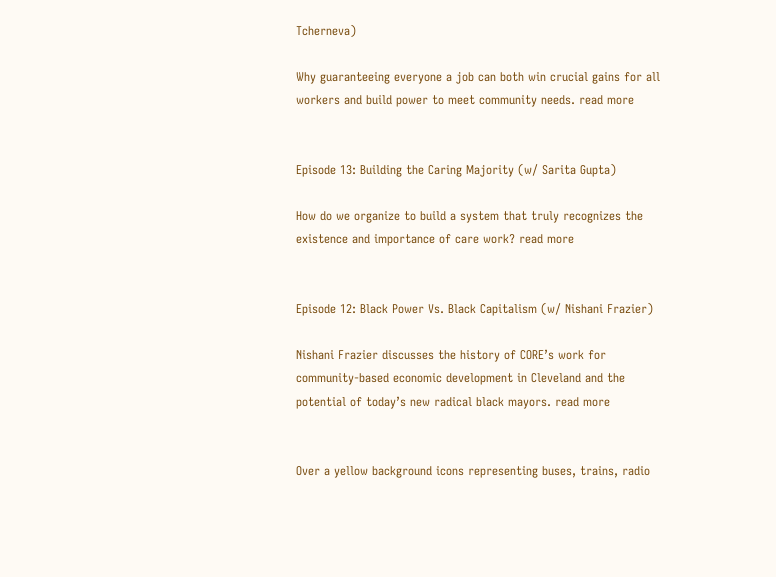Tcherneva)

Why guaranteeing everyone a job can both win crucial gains for all workers and build power to meet community needs. read more


Episode 13: Building the Caring Majority (w/ Sarita Gupta)

How do we organize to build a system that truly recognizes the existence and importance of care work? read more


Episode 12: Black Power Vs. Black Capitalism (w/ Nishani Frazier)

Nishani Frazier discusses the history of CORE’s work for community-based economic development in Cleveland and the potential of today’s new radical black mayors. read more


Over a yellow background icons representing buses, trains, radio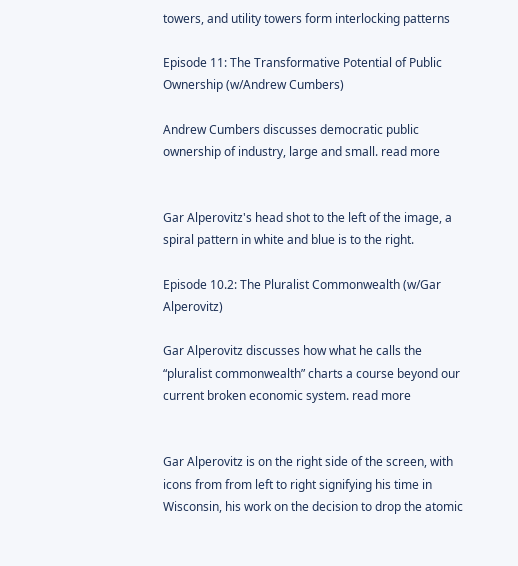towers, and utility towers form interlocking patterns

Episode 11: The Transformative Potential of Public Ownership (w/Andrew Cumbers)

Andrew Cumbers discusses democratic public ownership of industry, large and small. read more


Gar Alperovitz's head shot to the left of the image, a spiral pattern in white and blue is to the right.

Episode 10.2: The Pluralist Commonwealth (w/Gar Alperovitz)

Gar Alperovitz discusses how what he calls the “pluralist commonwealth” charts a course beyond our current broken economic system. read more


Gar Alperovitz is on the right side of the screen, with icons from from left to right signifying his time in Wisconsin, his work on the decision to drop the atomic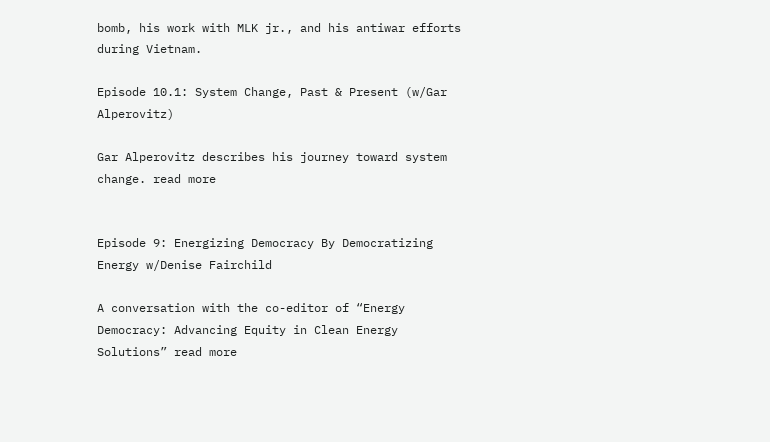bomb, his work with MLK jr., and his antiwar efforts during Vietnam.

Episode 10.1: System Change, Past & Present (w/Gar Alperovitz)

Gar Alperovitz describes his journey toward system change. read more


Episode 9: Energizing Democracy By Democratizing Energy w/Denise Fairchild

A conversation with the co-editor of “Energy Democracy: Advancing Equity in Clean Energy Solutions” read more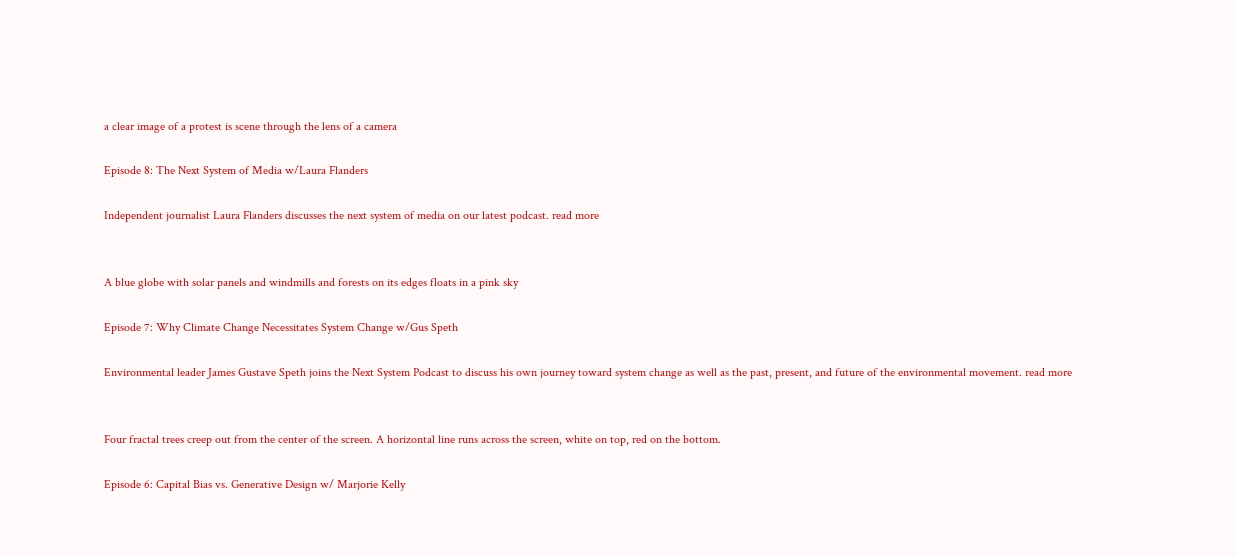a clear image of a protest is scene through the lens of a camera

Episode 8: The Next System of Media w/Laura Flanders

Independent journalist Laura Flanders discusses the next system of media on our latest podcast. read more


A blue globe with solar panels and windmills and forests on its edges floats in a pink sky

Episode 7: Why Climate Change Necessitates System Change w/Gus Speth

Environmental leader James Gustave Speth joins the Next System Podcast to discuss his own journey toward system change as well as the past, present, and future of the environmental movement. read more


Four fractal trees creep out from the center of the screen. A horizontal line runs across the screen, white on top, red on the bottom.

Episode 6: Capital Bias vs. Generative Design w/ Marjorie Kelly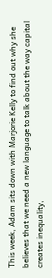This week, Adam sits down with Marjorie Kelly to find out why she believes that we need a new language to talk about the way capital creates inequality,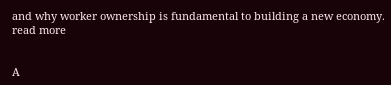and why worker ownership is fundamental to building a new economy. read more


A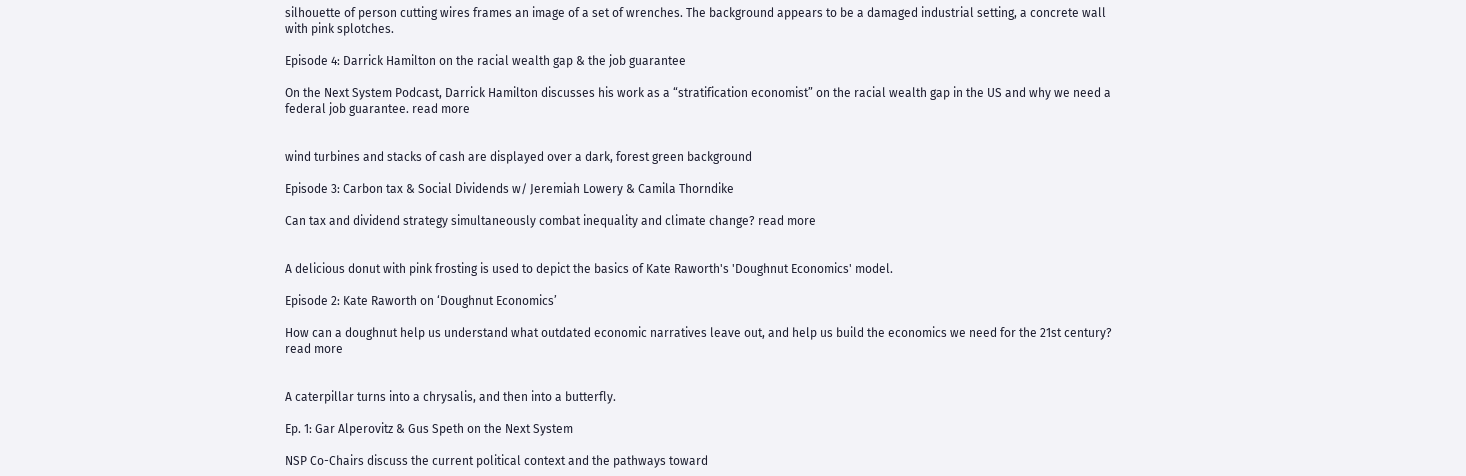silhouette of person cutting wires frames an image of a set of wrenches. The background appears to be a damaged industrial setting, a concrete wall with pink splotches.

Episode 4: Darrick Hamilton on the racial wealth gap & the job guarantee

On the Next System Podcast, Darrick Hamilton discusses his work as a “stratification economist” on the racial wealth gap in the US and why we need a federal job guarantee. read more


wind turbines and stacks of cash are displayed over a dark, forest green background

Episode 3: Carbon tax & Social Dividends w/ Jeremiah Lowery & Camila Thorndike

Can tax and dividend strategy simultaneously combat inequality and climate change? read more


A delicious donut with pink frosting is used to depict the basics of Kate Raworth's 'Doughnut Economics' model.

Episode 2: Kate Raworth on ‘Doughnut Economics’

How can a doughnut help us understand what outdated economic narratives leave out, and help us build the economics we need for the 21st century? read more


A caterpillar turns into a chrysalis, and then into a butterfly.

Ep. 1: Gar Alperovitz & Gus Speth on the Next System

NSP Co-Chairs discuss the current political context and the pathways toward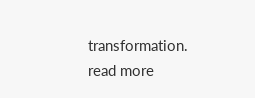transformation. read more